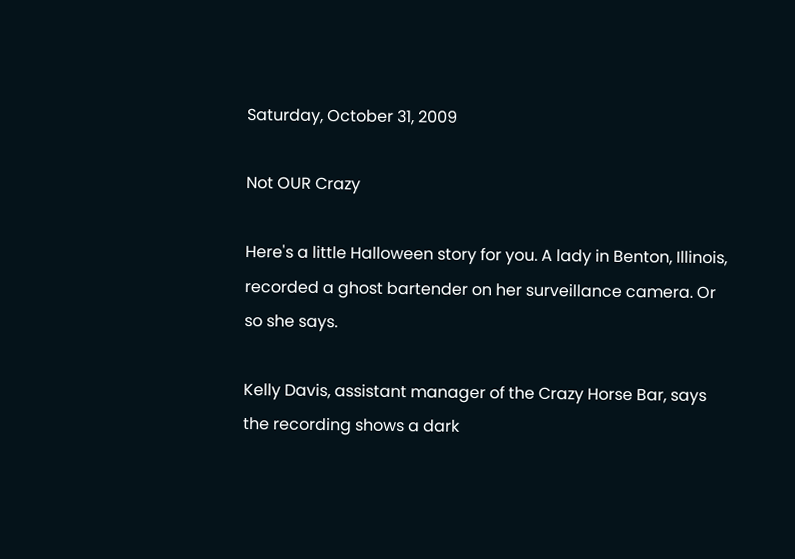Saturday, October 31, 2009

Not OUR Crazy

Here's a little Halloween story for you. A lady in Benton, Illinois, recorded a ghost bartender on her surveillance camera. Or so she says.

Kelly Davis, assistant manager of the Crazy Horse Bar, says the recording shows a dark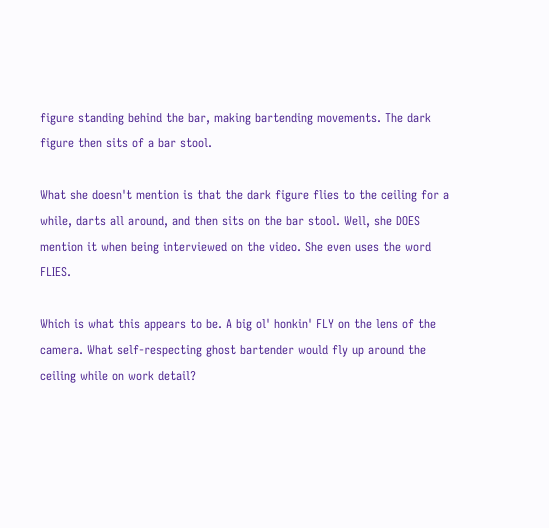figure standing behind the bar, making bartending movements. The dark figure then sits of a bar stool.

What she doesn't mention is that the dark figure flies to the ceiling for a while, darts all around, and then sits on the bar stool. Well, she DOES mention it when being interviewed on the video. She even uses the word FLIES.

Which is what this appears to be. A big ol' honkin' FLY on the lens of the camera. What self-respecting ghost bartender would fly up around the ceiling while on work detail?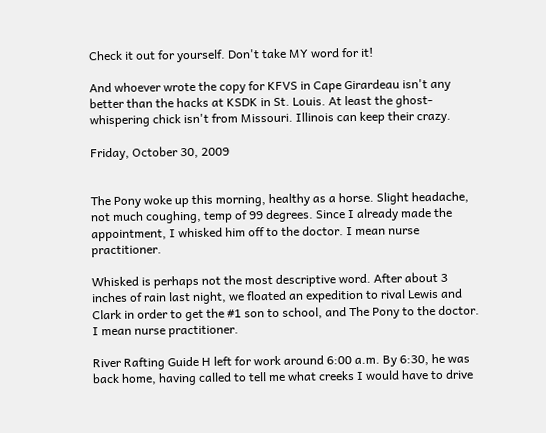Check it out for yourself. Don't take MY word for it!

And whoever wrote the copy for KFVS in Cape Girardeau isn't any better than the hacks at KSDK in St. Louis. At least the ghost-whispering chick isn't from Missouri. Illinois can keep their crazy.

Friday, October 30, 2009


The Pony woke up this morning, healthy as a horse. Slight headache, not much coughing, temp of 99 degrees. Since I already made the appointment, I whisked him off to the doctor. I mean nurse practitioner.

Whisked is perhaps not the most descriptive word. After about 3 inches of rain last night, we floated an expedition to rival Lewis and Clark in order to get the #1 son to school, and The Pony to the doctor. I mean nurse practitioner.

River Rafting Guide H left for work around 6:00 a.m. By 6:30, he was back home, having called to tell me what creeks I would have to drive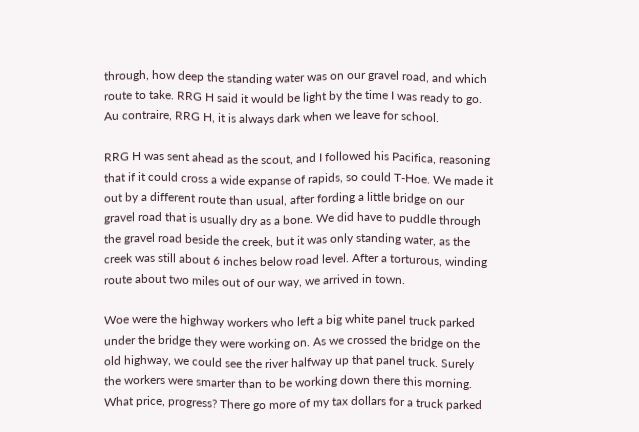through, how deep the standing water was on our gravel road, and which route to take. RRG H said it would be light by the time I was ready to go. Au contraire, RRG H, it is always dark when we leave for school.

RRG H was sent ahead as the scout, and I followed his Pacifica, reasoning that if it could cross a wide expanse of rapids, so could T-Hoe. We made it out by a different route than usual, after fording a little bridge on our gravel road that is usually dry as a bone. We did have to puddle through the gravel road beside the creek, but it was only standing water, as the creek was still about 6 inches below road level. After a torturous, winding route about two miles out of our way, we arrived in town.

Woe were the highway workers who left a big white panel truck parked under the bridge they were working on. As we crossed the bridge on the old highway, we could see the river halfway up that panel truck. Surely the workers were smarter than to be working down there this morning. What price, progress? There go more of my tax dollars for a truck parked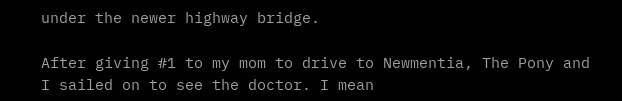under the newer highway bridge.

After giving #1 to my mom to drive to Newmentia, The Pony and I sailed on to see the doctor. I mean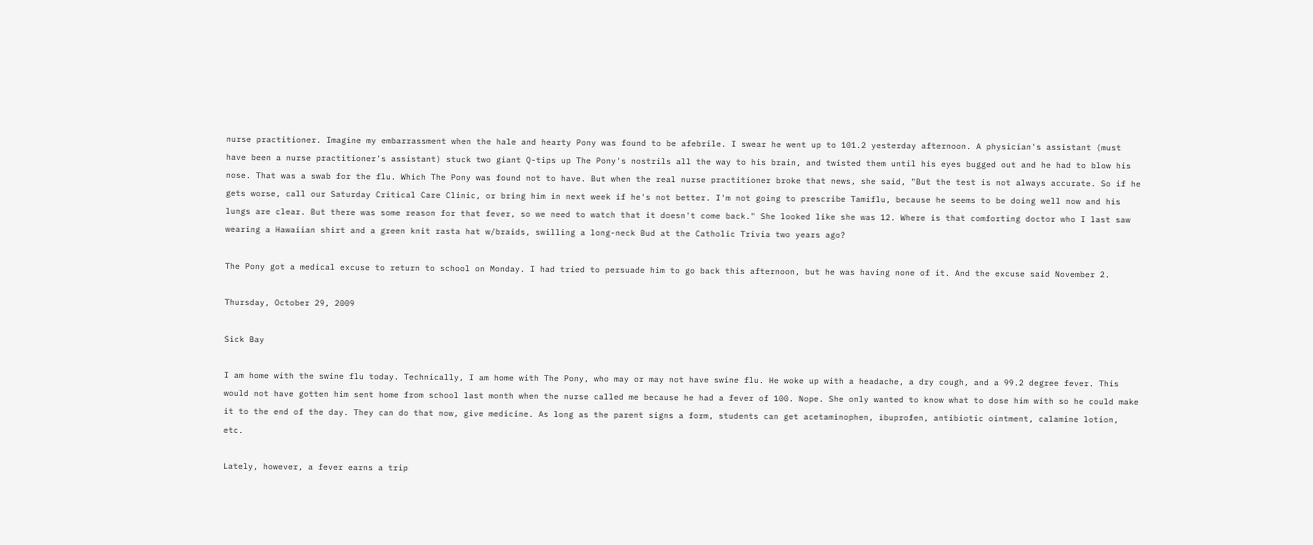nurse practitioner. Imagine my embarrassment when the hale and hearty Pony was found to be afebrile. I swear he went up to 101.2 yesterday afternoon. A physician's assistant (must have been a nurse practitioner's assistant) stuck two giant Q-tips up The Pony's nostrils all the way to his brain, and twisted them until his eyes bugged out and he had to blow his nose. That was a swab for the flu. Which The Pony was found not to have. But when the real nurse practitioner broke that news, she said, "But the test is not always accurate. So if he gets worse, call our Saturday Critical Care Clinic, or bring him in next week if he's not better. I'm not going to prescribe Tamiflu, because he seems to be doing well now and his lungs are clear. But there was some reason for that fever, so we need to watch that it doesn't come back." She looked like she was 12. Where is that comforting doctor who I last saw wearing a Hawaiian shirt and a green knit rasta hat w/braids, swilling a long-neck Bud at the Catholic Trivia two years ago?

The Pony got a medical excuse to return to school on Monday. I had tried to persuade him to go back this afternoon, but he was having none of it. And the excuse said November 2.

Thursday, October 29, 2009

Sick Bay

I am home with the swine flu today. Technically, I am home with The Pony, who may or may not have swine flu. He woke up with a headache, a dry cough, and a 99.2 degree fever. This would not have gotten him sent home from school last month when the nurse called me because he had a fever of 100. Nope. She only wanted to know what to dose him with so he could make it to the end of the day. They can do that now, give medicine. As long as the parent signs a form, students can get acetaminophen, ibuprofen, antibiotic ointment, calamine lotion, etc.

Lately, however, a fever earns a trip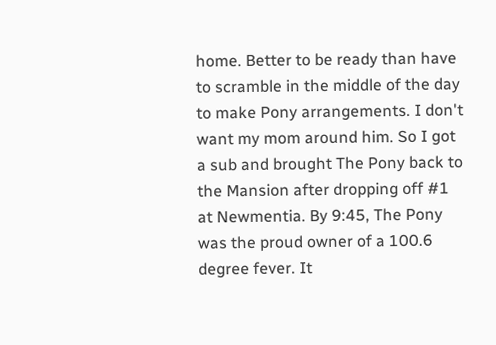home. Better to be ready than have to scramble in the middle of the day to make Pony arrangements. I don't want my mom around him. So I got a sub and brought The Pony back to the Mansion after dropping off #1 at Newmentia. By 9:45, The Pony was the proud owner of a 100.6 degree fever. It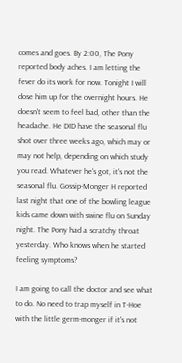comes and goes. By 2:00, The Pony reported body aches. I am letting the fever do its work for now. Tonight I will dose him up for the overnight hours. He doesn't seem to feel bad, other than the headache. He DID have the seasonal flu shot over three weeks ago, which may or may not help, depending on which study you read. Whatever he's got, it's not the seasonal flu. Gossip-Monger H reported last night that one of the bowling league kids came down with swine flu on Sunday night. The Pony had a scratchy throat yesterday. Who knows when he started feeling symptoms?

I am going to call the doctor and see what to do. No need to trap myself in T-Hoe with the little germ-monger if it's not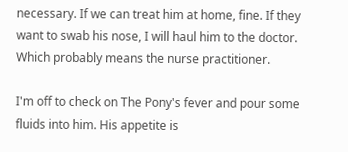necessary. If we can treat him at home, fine. If they want to swab his nose, I will haul him to the doctor. Which probably means the nurse practitioner.

I'm off to check on The Pony's fever and pour some fluids into him. His appetite is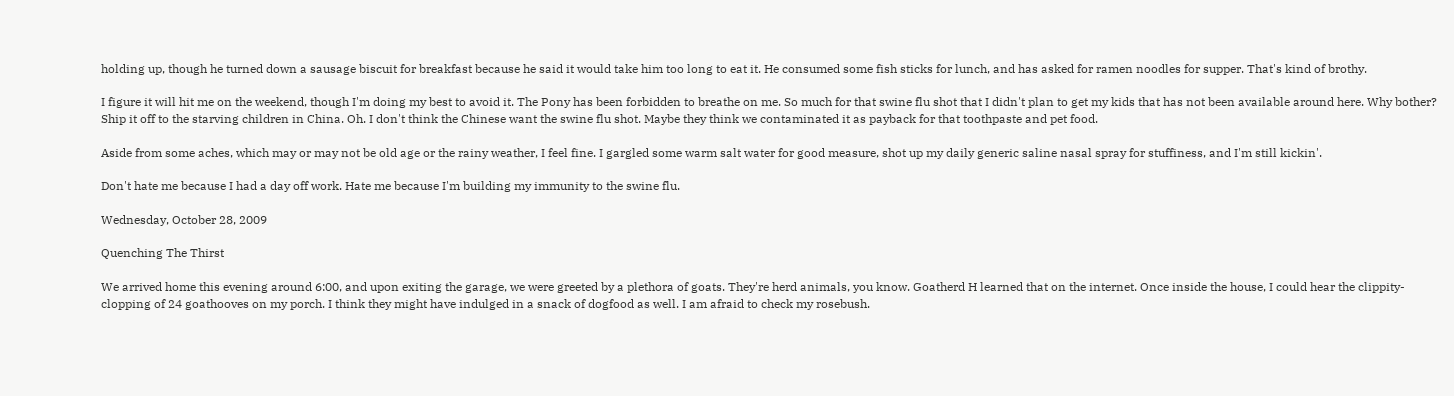holding up, though he turned down a sausage biscuit for breakfast because he said it would take him too long to eat it. He consumed some fish sticks for lunch, and has asked for ramen noodles for supper. That's kind of brothy.

I figure it will hit me on the weekend, though I'm doing my best to avoid it. The Pony has been forbidden to breathe on me. So much for that swine flu shot that I didn't plan to get my kids that has not been available around here. Why bother? Ship it off to the starving children in China. Oh. I don't think the Chinese want the swine flu shot. Maybe they think we contaminated it as payback for that toothpaste and pet food.

Aside from some aches, which may or may not be old age or the rainy weather, I feel fine. I gargled some warm salt water for good measure, shot up my daily generic saline nasal spray for stuffiness, and I'm still kickin'.

Don't hate me because I had a day off work. Hate me because I'm building my immunity to the swine flu.

Wednesday, October 28, 2009

Quenching The Thirst

We arrived home this evening around 6:00, and upon exiting the garage, we were greeted by a plethora of goats. They're herd animals, you know. Goatherd H learned that on the internet. Once inside the house, I could hear the clippity-clopping of 24 goathooves on my porch. I think they might have indulged in a snack of dogfood as well. I am afraid to check my rosebush.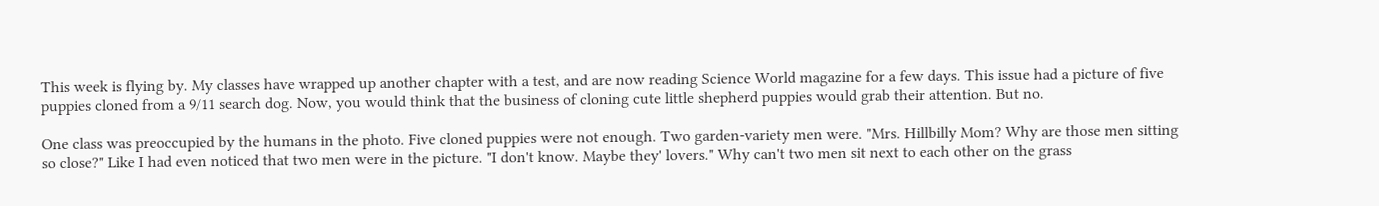This week is flying by. My classes have wrapped up another chapter with a test, and are now reading Science World magazine for a few days. This issue had a picture of five puppies cloned from a 9/11 search dog. Now, you would think that the business of cloning cute little shepherd puppies would grab their attention. But no.

One class was preoccupied by the humans in the photo. Five cloned puppies were not enough. Two garden-variety men were. "Mrs. Hillbilly Mom? Why are those men sitting so close?" Like I had even noticed that two men were in the picture. "I don't know. Maybe they' lovers." Why can't two men sit next to each other on the grass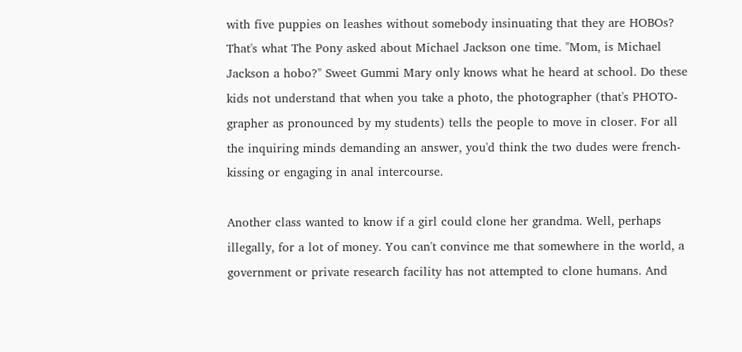with five puppies on leashes without somebody insinuating that they are HOBOs? That's what The Pony asked about Michael Jackson one time. "Mom, is Michael Jackson a hobo?" Sweet Gummi Mary only knows what he heard at school. Do these kids not understand that when you take a photo, the photographer (that's PHOTO-grapher as pronounced by my students) tells the people to move in closer. For all the inquiring minds demanding an answer, you'd think the two dudes were french-kissing or engaging in anal intercourse.

Another class wanted to know if a girl could clone her grandma. Well, perhaps illegally, for a lot of money. You can't convince me that somewhere in the world, a government or private research facility has not attempted to clone humans. And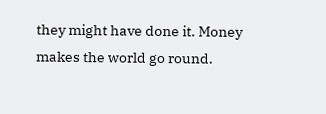they might have done it. Money makes the world go round.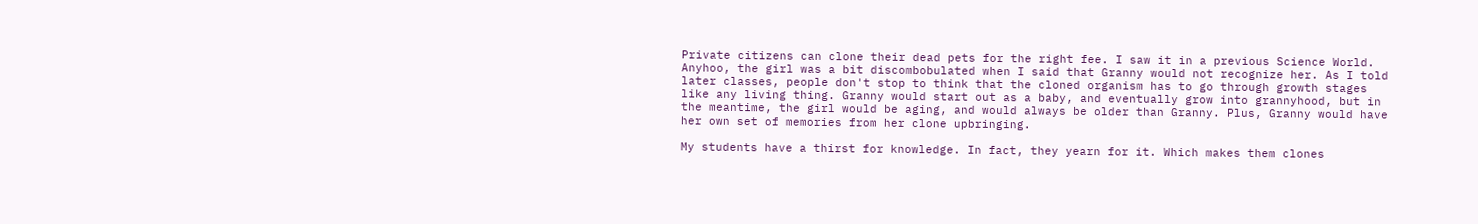Private citizens can clone their dead pets for the right fee. I saw it in a previous Science World. Anyhoo, the girl was a bit discombobulated when I said that Granny would not recognize her. As I told later classes, people don't stop to think that the cloned organism has to go through growth stages like any living thing. Granny would start out as a baby, and eventually grow into grannyhood, but in the meantime, the girl would be aging, and would always be older than Granny. Plus, Granny would have her own set of memories from her clone upbringing.

My students have a thirst for knowledge. In fact, they yearn for it. Which makes them clones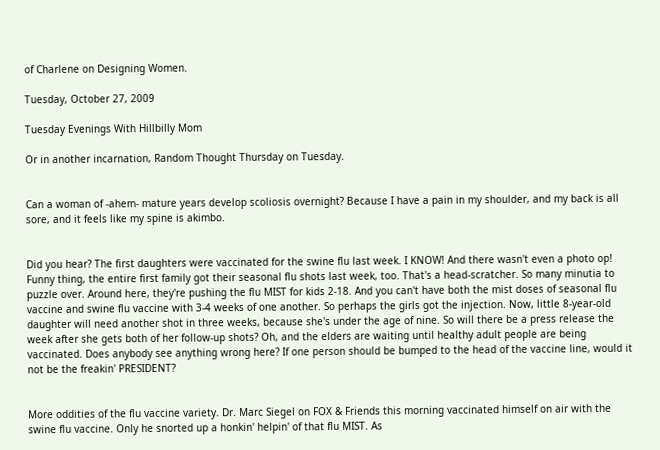of Charlene on Designing Women.

Tuesday, October 27, 2009

Tuesday Evenings With Hillbilly Mom

Or in another incarnation, Random Thought Thursday on Tuesday.


Can a woman of -ahem- mature years develop scoliosis overnight? Because I have a pain in my shoulder, and my back is all sore, and it feels like my spine is akimbo.


Did you hear? The first daughters were vaccinated for the swine flu last week. I KNOW! And there wasn't even a photo op! Funny thing, the entire first family got their seasonal flu shots last week, too. That's a head-scratcher. So many minutia to puzzle over. Around here, they're pushing the flu MIST for kids 2-18. And you can't have both the mist doses of seasonal flu vaccine and swine flu vaccine with 3-4 weeks of one another. So perhaps the girls got the injection. Now, little 8-year-old daughter will need another shot in three weeks, because she's under the age of nine. So will there be a press release the week after she gets both of her follow-up shots? Oh, and the elders are waiting until healthy adult people are being vaccinated. Does anybody see anything wrong here? If one person should be bumped to the head of the vaccine line, would it not be the freakin' PRESIDENT?


More oddities of the flu vaccine variety. Dr. Marc Siegel on FOX & Friends this morning vaccinated himself on air with the swine flu vaccine. Only he snorted up a honkin' helpin' of that flu MIST. As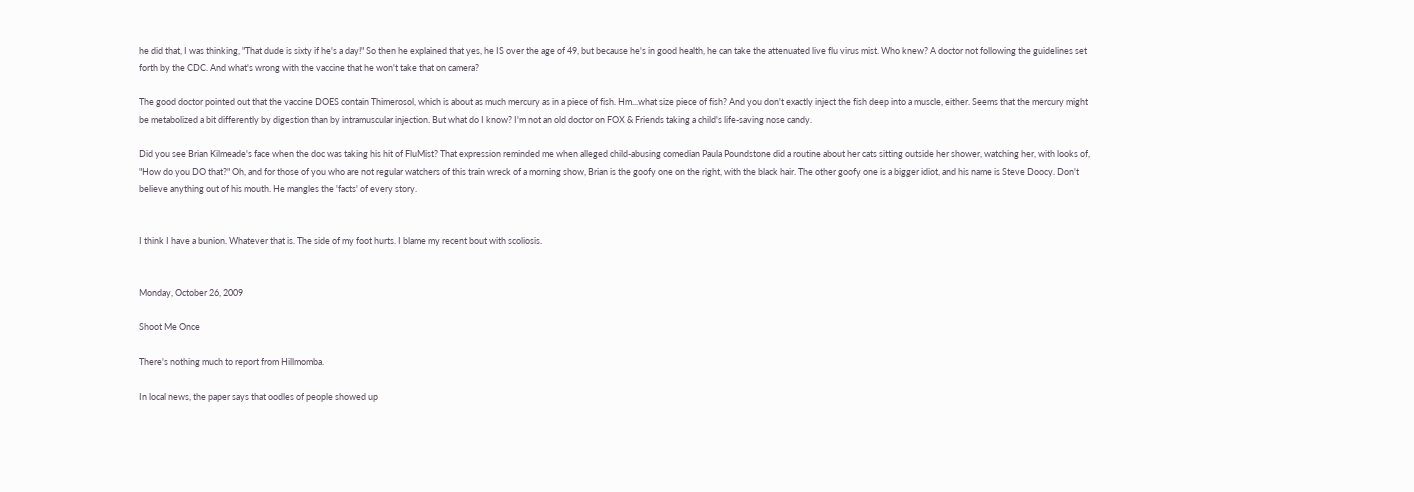he did that, I was thinking, "That dude is sixty if he's a day!" So then he explained that yes, he IS over the age of 49, but because he's in good health, he can take the attenuated live flu virus mist. Who knew? A doctor not following the guidelines set forth by the CDC. And what's wrong with the vaccine that he won't take that on camera?

The good doctor pointed out that the vaccine DOES contain Thimerosol, which is about as much mercury as in a piece of fish. Hm...what size piece of fish? And you don't exactly inject the fish deep into a muscle, either. Seems that the mercury might be metabolized a bit differently by digestion than by intramuscular injection. But what do I know? I'm not an old doctor on FOX & Friends taking a child's life-saving nose candy.

Did you see Brian Kilmeade's face when the doc was taking his hit of FluMist? That expression reminded me when alleged child-abusing comedian Paula Poundstone did a routine about her cats sitting outside her shower, watching her, with looks of, "How do you DO that?" Oh, and for those of you who are not regular watchers of this train wreck of a morning show, Brian is the goofy one on the right, with the black hair. The other goofy one is a bigger idiot, and his name is Steve Doocy. Don't believe anything out of his mouth. He mangles the 'facts' of every story.


I think I have a bunion. Whatever that is. The side of my foot hurts. I blame my recent bout with scoliosis.


Monday, October 26, 2009

Shoot Me Once

There's nothing much to report from Hillmomba.

In local news, the paper says that oodles of people showed up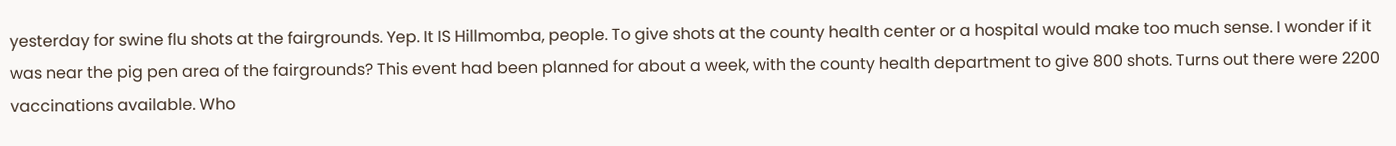yesterday for swine flu shots at the fairgrounds. Yep. It IS Hillmomba, people. To give shots at the county health center or a hospital would make too much sense. I wonder if it was near the pig pen area of the fairgrounds? This event had been planned for about a week, with the county health department to give 800 shots. Turns out there were 2200 vaccinations available. Who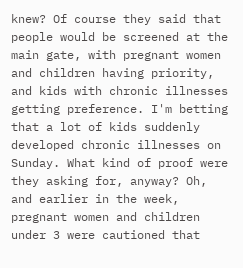knew? Of course they said that people would be screened at the main gate, with pregnant women and children having priority, and kids with chronic illnesses getting preference. I'm betting that a lot of kids suddenly developed chronic illnesses on Sunday. What kind of proof were they asking for, anyway? Oh, and earlier in the week, pregnant women and children under 3 were cautioned that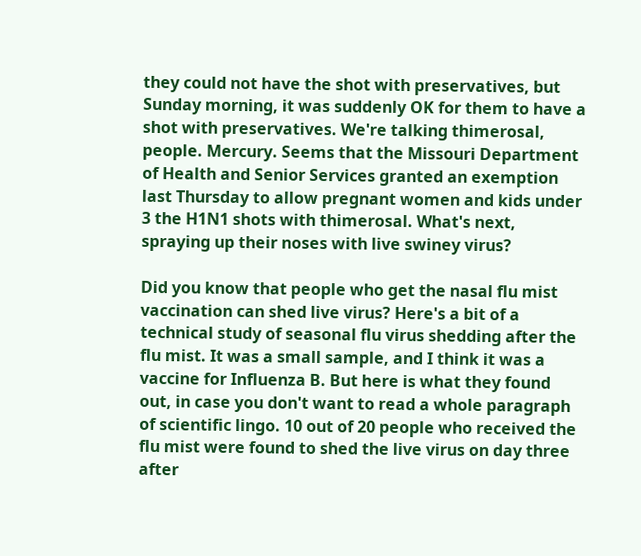they could not have the shot with preservatives, but Sunday morning, it was suddenly OK for them to have a shot with preservatives. We're talking thimerosal, people. Mercury. Seems that the Missouri Department of Health and Senior Services granted an exemption last Thursday to allow pregnant women and kids under 3 the H1N1 shots with thimerosal. What's next, spraying up their noses with live swiney virus?

Did you know that people who get the nasal flu mist vaccination can shed live virus? Here's a bit of a technical study of seasonal flu virus shedding after the flu mist. It was a small sample, and I think it was a vaccine for Influenza B. But here is what they found out, in case you don't want to read a whole paragraph of scientific lingo. 10 out of 20 people who received the flu mist were found to shed the live virus on day three after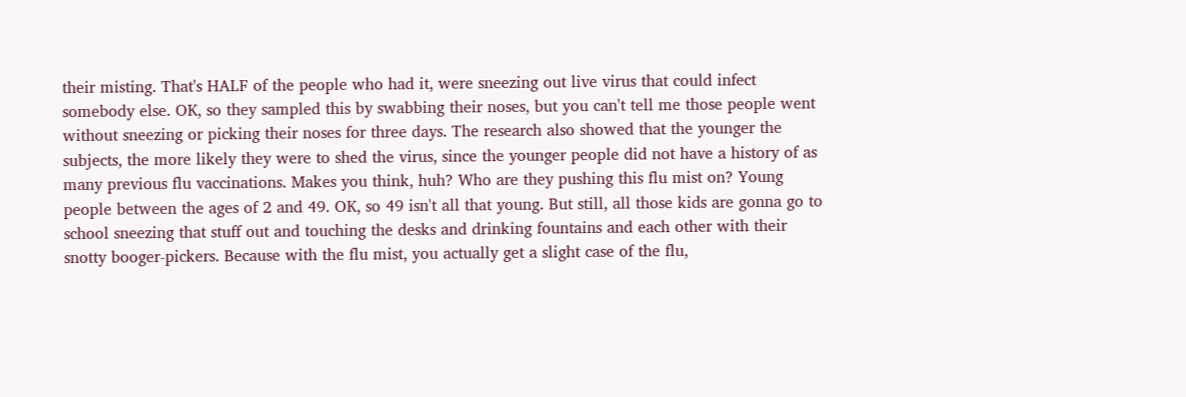their misting. That's HALF of the people who had it, were sneezing out live virus that could infect somebody else. OK, so they sampled this by swabbing their noses, but you can't tell me those people went without sneezing or picking their noses for three days. The research also showed that the younger the subjects, the more likely they were to shed the virus, since the younger people did not have a history of as many previous flu vaccinations. Makes you think, huh? Who are they pushing this flu mist on? Young people between the ages of 2 and 49. OK, so 49 isn't all that young. But still, all those kids are gonna go to school sneezing that stuff out and touching the desks and drinking fountains and each other with their snotty booger-pickers. Because with the flu mist, you actually get a slight case of the flu,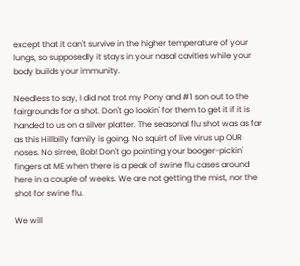except that it can't survive in the higher temperature of your lungs, so supposedly it stays in your nasal cavities while your body builds your immunity.

Needless to say, I did not trot my Pony and #1 son out to the fairgrounds for a shot. Don't go lookin' for them to get it if it is handed to us on a silver platter. The seasonal flu shot was as far as this Hillbilly family is going. No squirt of live virus up OUR noses. No sirree, Bob! Don't go pointing your booger-pickin' fingers at ME when there is a peak of swine flu cases around here in a couple of weeks. We are not getting the mist, nor the shot for swine flu.

We will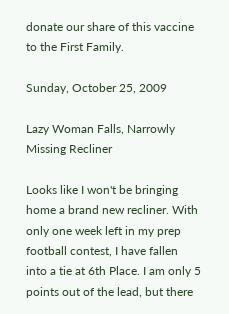donate our share of this vaccine to the First Family.

Sunday, October 25, 2009

Lazy Woman Falls, Narrowly Missing Recliner

Looks like I won't be bringing home a brand new recliner. With only one week left in my prep football contest, I have fallen into a tie at 6th Place. I am only 5 points out of the lead, but there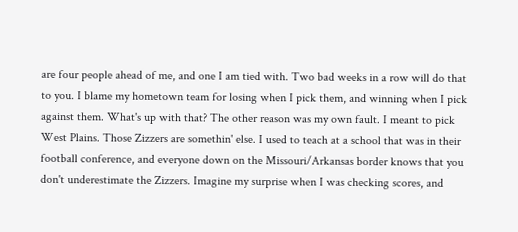are four people ahead of me, and one I am tied with. Two bad weeks in a row will do that to you. I blame my hometown team for losing when I pick them, and winning when I pick against them. What's up with that? The other reason was my own fault. I meant to pick West Plains. Those Zizzers are somethin' else. I used to teach at a school that was in their football conference, and everyone down on the Missouri/Arkansas border knows that you don't underestimate the Zizzers. Imagine my surprise when I was checking scores, and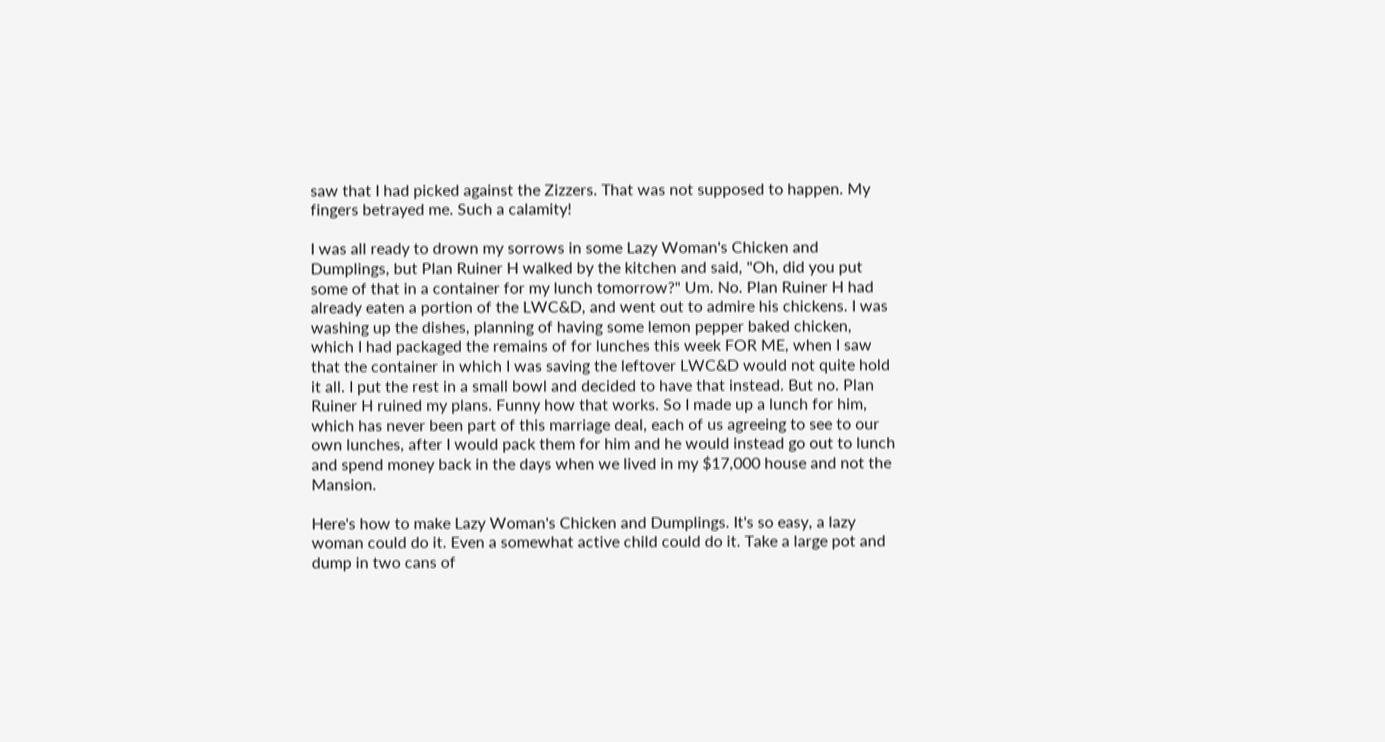saw that I had picked against the Zizzers. That was not supposed to happen. My fingers betrayed me. Such a calamity!

I was all ready to drown my sorrows in some Lazy Woman's Chicken and Dumplings, but Plan Ruiner H walked by the kitchen and said, "Oh, did you put some of that in a container for my lunch tomorrow?" Um. No. Plan Ruiner H had already eaten a portion of the LWC&D, and went out to admire his chickens. I was washing up the dishes, planning of having some lemon pepper baked chicken, which I had packaged the remains of for lunches this week FOR ME, when I saw that the container in which I was saving the leftover LWC&D would not quite hold it all. I put the rest in a small bowl and decided to have that instead. But no. Plan Ruiner H ruined my plans. Funny how that works. So I made up a lunch for him, which has never been part of this marriage deal, each of us agreeing to see to our own lunches, after I would pack them for him and he would instead go out to lunch and spend money back in the days when we lived in my $17,000 house and not the Mansion.

Here's how to make Lazy Woman's Chicken and Dumplings. It's so easy, a lazy woman could do it. Even a somewhat active child could do it. Take a large pot and dump in two cans of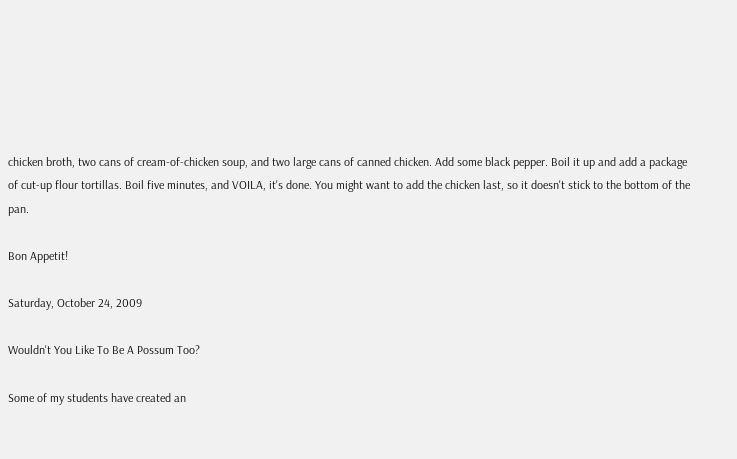chicken broth, two cans of cream-of-chicken soup, and two large cans of canned chicken. Add some black pepper. Boil it up and add a package of cut-up flour tortillas. Boil five minutes, and VOILA, it's done. You might want to add the chicken last, so it doesn't stick to the bottom of the pan.

Bon Appetit!

Saturday, October 24, 2009

Wouldn't You Like To Be A Possum Too?

Some of my students have created an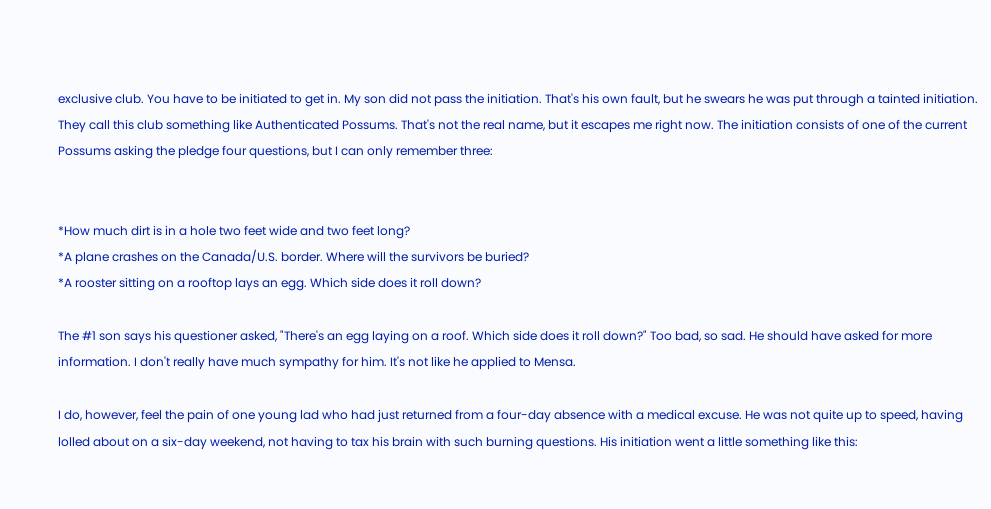exclusive club. You have to be initiated to get in. My son did not pass the initiation. That's his own fault, but he swears he was put through a tainted initiation. They call this club something like Authenticated Possums. That's not the real name, but it escapes me right now. The initiation consists of one of the current Possums asking the pledge four questions, but I can only remember three:


*How much dirt is in a hole two feet wide and two feet long?
*A plane crashes on the Canada/U.S. border. Where will the survivors be buried?
*A rooster sitting on a rooftop lays an egg. Which side does it roll down?

The #1 son says his questioner asked, "There's an egg laying on a roof. Which side does it roll down?" Too bad, so sad. He should have asked for more information. I don't really have much sympathy for him. It's not like he applied to Mensa.

I do, however, feel the pain of one young lad who had just returned from a four-day absence with a medical excuse. He was not quite up to speed, having lolled about on a six-day weekend, not having to tax his brain with such burning questions. His initiation went a little something like this: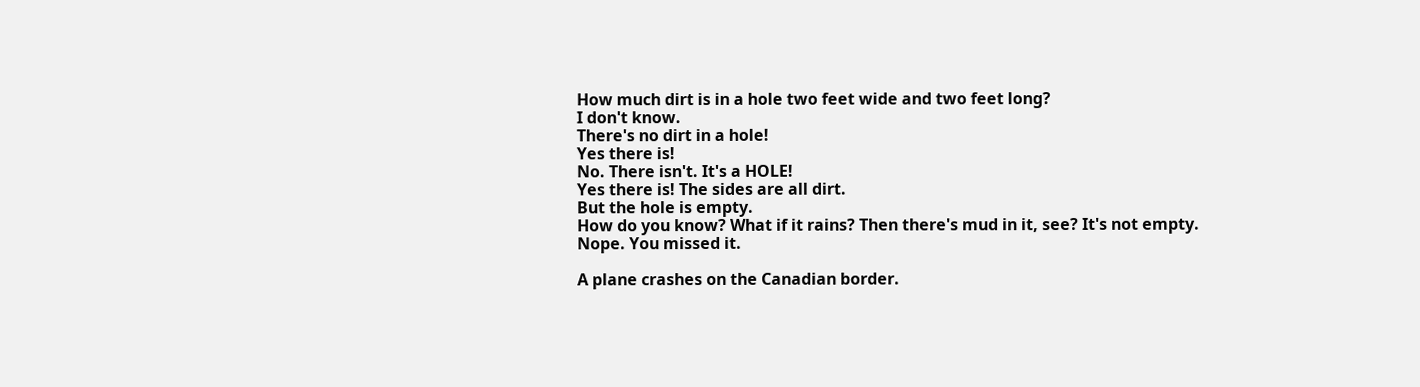How much dirt is in a hole two feet wide and two feet long?
I don't know.
There's no dirt in a hole!
Yes there is!
No. There isn't. It's a HOLE!
Yes there is! The sides are all dirt.
But the hole is empty.
How do you know? What if it rains? Then there's mud in it, see? It's not empty.
Nope. You missed it.

A plane crashes on the Canadian border.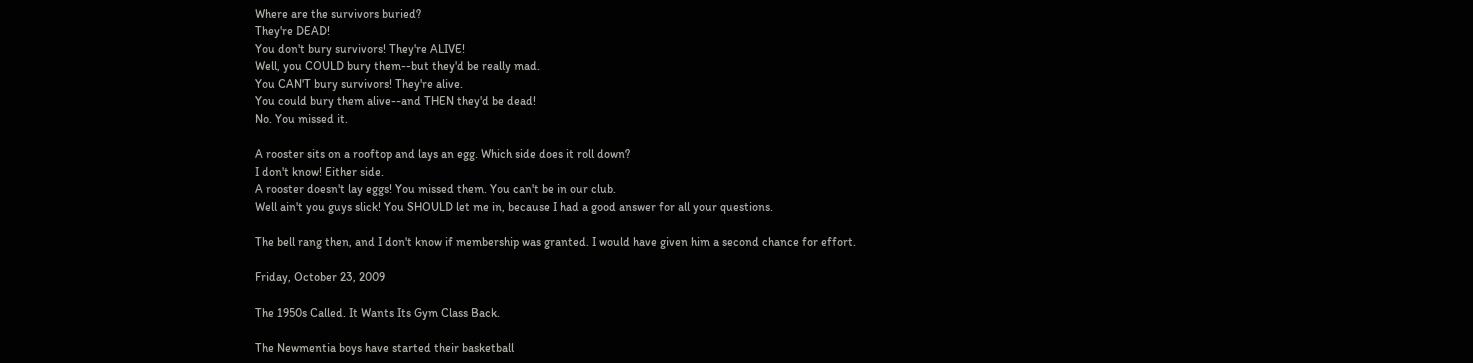Where are the survivors buried?
They're DEAD!
You don't bury survivors! They're ALIVE!
Well, you COULD bury them--but they'd be really mad.
You CAN'T bury survivors! They're alive.
You could bury them alive--and THEN they'd be dead!
No. You missed it.

A rooster sits on a rooftop and lays an egg. Which side does it roll down?
I don't know! Either side.
A rooster doesn't lay eggs! You missed them. You can't be in our club.
Well ain't you guys slick! You SHOULD let me in, because I had a good answer for all your questions.

The bell rang then, and I don't know if membership was granted. I would have given him a second chance for effort.

Friday, October 23, 2009

The 1950s Called. It Wants Its Gym Class Back.

The Newmentia boys have started their basketball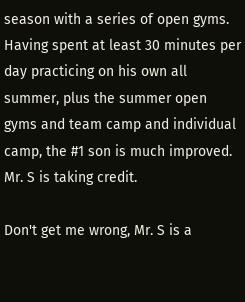season with a series of open gyms. Having spent at least 30 minutes per day practicing on his own all summer, plus the summer open gyms and team camp and individual camp, the #1 son is much improved. Mr. S is taking credit.

Don't get me wrong, Mr. S is a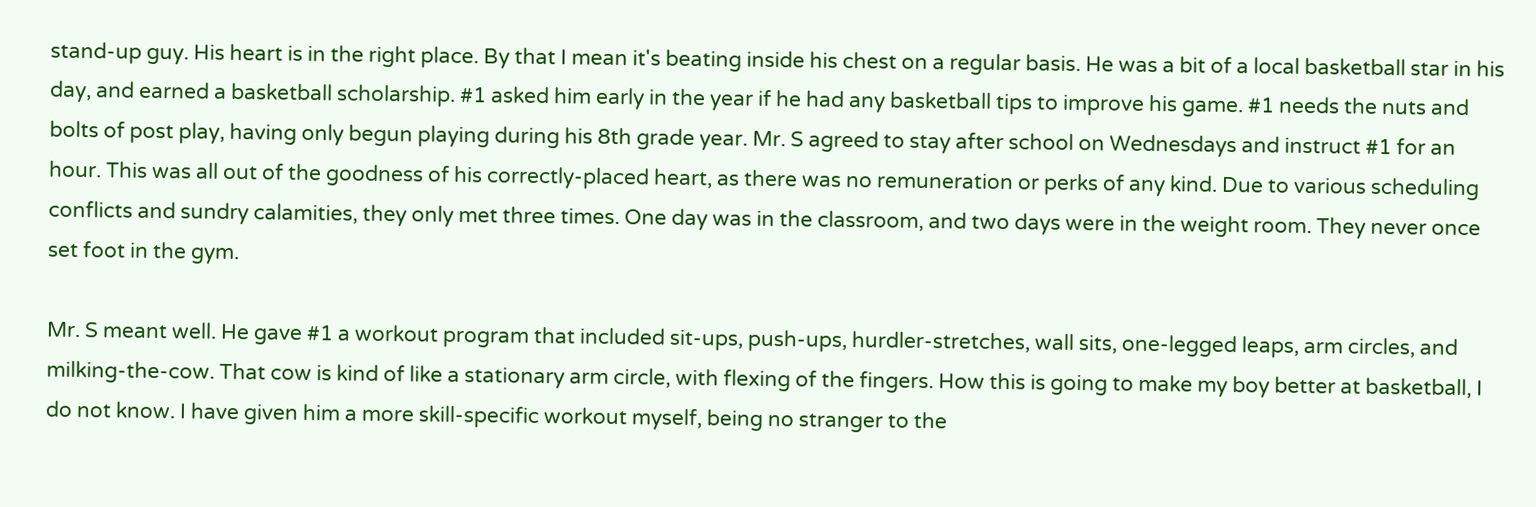stand-up guy. His heart is in the right place. By that I mean it's beating inside his chest on a regular basis. He was a bit of a local basketball star in his day, and earned a basketball scholarship. #1 asked him early in the year if he had any basketball tips to improve his game. #1 needs the nuts and bolts of post play, having only begun playing during his 8th grade year. Mr. S agreed to stay after school on Wednesdays and instruct #1 for an hour. This was all out of the goodness of his correctly-placed heart, as there was no remuneration or perks of any kind. Due to various scheduling conflicts and sundry calamities, they only met three times. One day was in the classroom, and two days were in the weight room. They never once set foot in the gym.

Mr. S meant well. He gave #1 a workout program that included sit-ups, push-ups, hurdler-stretches, wall sits, one-legged leaps, arm circles, and milking-the-cow. That cow is kind of like a stationary arm circle, with flexing of the fingers. How this is going to make my boy better at basketball, I do not know. I have given him a more skill-specific workout myself, being no stranger to the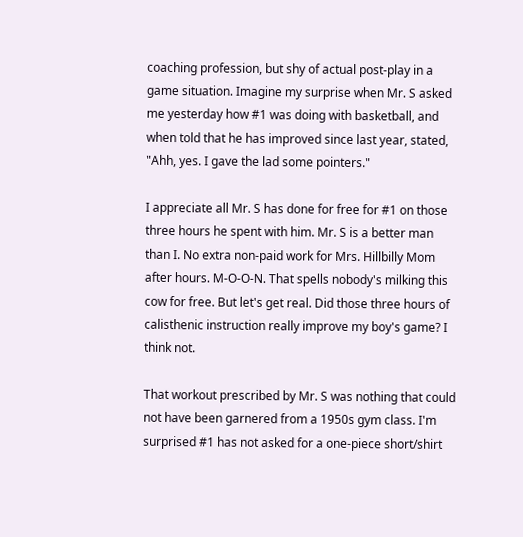coaching profession, but shy of actual post-play in a game situation. Imagine my surprise when Mr. S asked me yesterday how #1 was doing with basketball, and when told that he has improved since last year, stated, "Ahh, yes. I gave the lad some pointers."

I appreciate all Mr. S has done for free for #1 on those three hours he spent with him. Mr. S is a better man than I. No extra non-paid work for Mrs. Hillbilly Mom after hours. M-O-O-N. That spells nobody's milking this cow for free. But let's get real. Did those three hours of calisthenic instruction really improve my boy's game? I think not.

That workout prescribed by Mr. S was nothing that could not have been garnered from a 1950s gym class. I'm surprised #1 has not asked for a one-piece short/shirt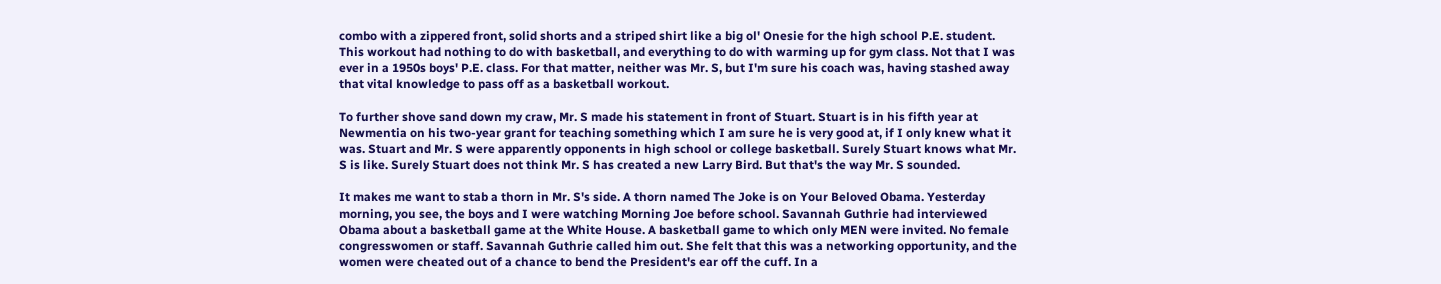combo with a zippered front, solid shorts and a striped shirt like a big ol' Onesie for the high school P.E. student. This workout had nothing to do with basketball, and everything to do with warming up for gym class. Not that I was ever in a 1950s boys' P.E. class. For that matter, neither was Mr. S, but I'm sure his coach was, having stashed away that vital knowledge to pass off as a basketball workout.

To further shove sand down my craw, Mr. S made his statement in front of Stuart. Stuart is in his fifth year at Newmentia on his two-year grant for teaching something which I am sure he is very good at, if I only knew what it was. Stuart and Mr. S were apparently opponents in high school or college basketball. Surely Stuart knows what Mr. S is like. Surely Stuart does not think Mr. S has created a new Larry Bird. But that's the way Mr. S sounded.

It makes me want to stab a thorn in Mr. S's side. A thorn named The Joke is on Your Beloved Obama. Yesterday morning, you see, the boys and I were watching Morning Joe before school. Savannah Guthrie had interviewed Obama about a basketball game at the White House. A basketball game to which only MEN were invited. No female congresswomen or staff. Savannah Guthrie called him out. She felt that this was a networking opportunity, and the women were cheated out of a chance to bend the President's ear off the cuff. In a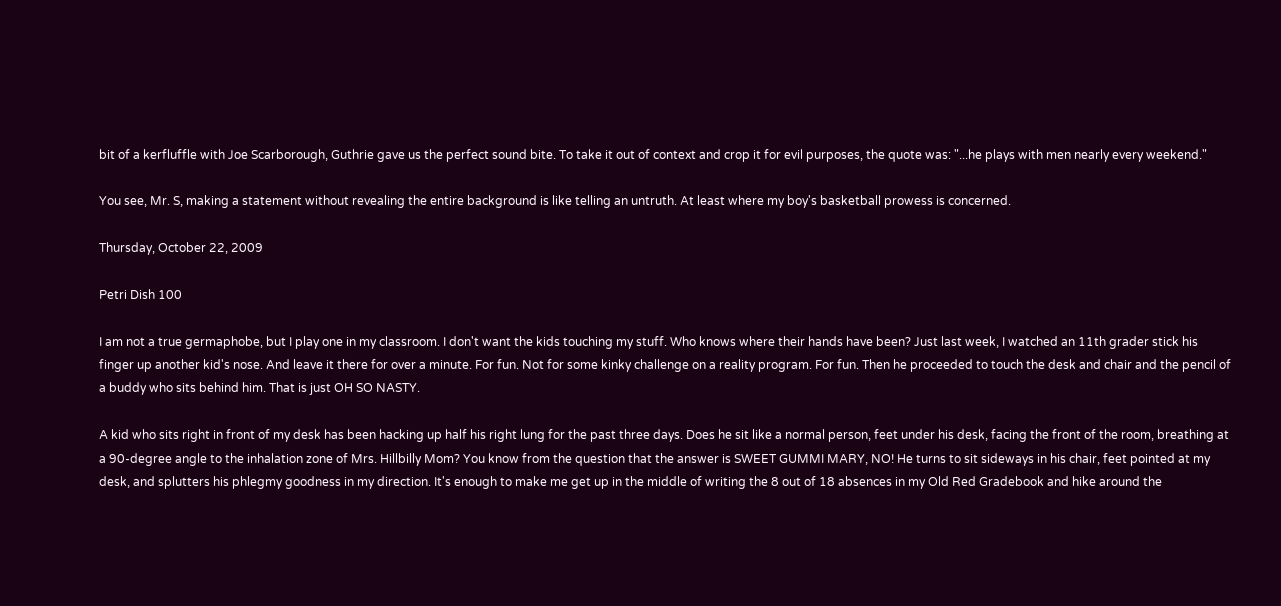bit of a kerfluffle with Joe Scarborough, Guthrie gave us the perfect sound bite. To take it out of context and crop it for evil purposes, the quote was: "...he plays with men nearly every weekend."

You see, Mr. S, making a statement without revealing the entire background is like telling an untruth. At least where my boy's basketball prowess is concerned.

Thursday, October 22, 2009

Petri Dish 100

I am not a true germaphobe, but I play one in my classroom. I don't want the kids touching my stuff. Who knows where their hands have been? Just last week, I watched an 11th grader stick his finger up another kid's nose. And leave it there for over a minute. For fun. Not for some kinky challenge on a reality program. For fun. Then he proceeded to touch the desk and chair and the pencil of a buddy who sits behind him. That is just OH SO NASTY.

A kid who sits right in front of my desk has been hacking up half his right lung for the past three days. Does he sit like a normal person, feet under his desk, facing the front of the room, breathing at a 90-degree angle to the inhalation zone of Mrs. Hillbilly Mom? You know from the question that the answer is SWEET GUMMI MARY, NO! He turns to sit sideways in his chair, feet pointed at my desk, and splutters his phlegmy goodness in my direction. It's enough to make me get up in the middle of writing the 8 out of 18 absences in my Old Red Gradebook and hike around the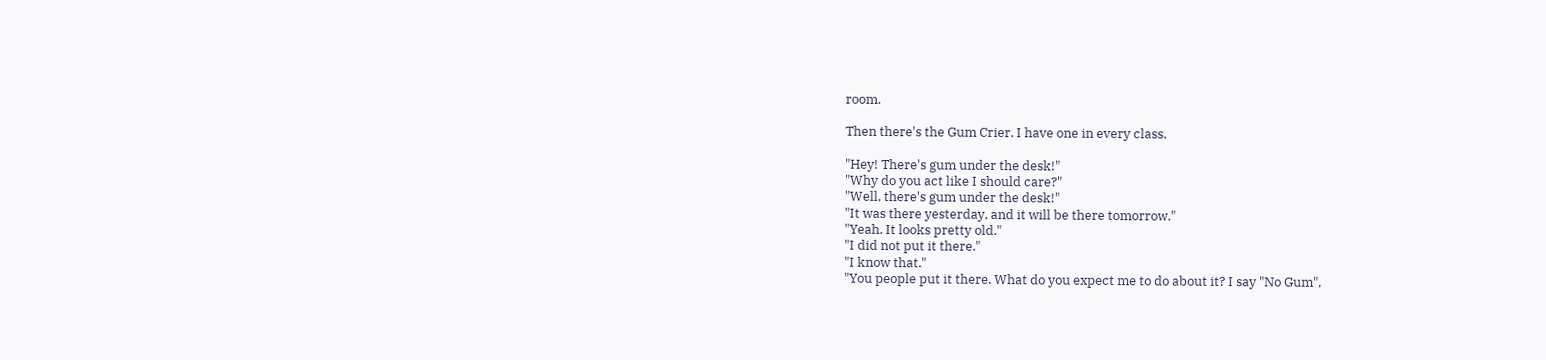room.

Then there's the Gum Crier. I have one in every class.

"Hey! There's gum under the desk!"
"Why do you act like I should care?"
"Well, there's gum under the desk!"
"It was there yesterday, and it will be there tomorrow."
"Yeah. It looks pretty old."
"I did not put it there."
"I know that."
"You people put it there. What do you expect me to do about it? I say "No Gum",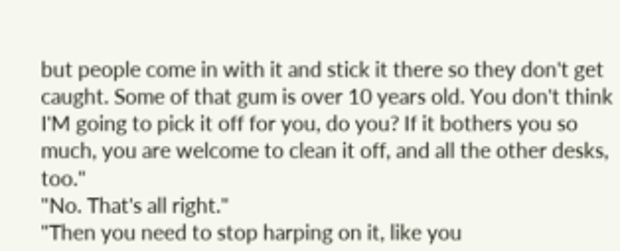but people come in with it and stick it there so they don't get caught. Some of that gum is over 10 years old. You don't think I'M going to pick it off for you, do you? If it bothers you so much, you are welcome to clean it off, and all the other desks, too."
"No. That's all right."
"Then you need to stop harping on it, like you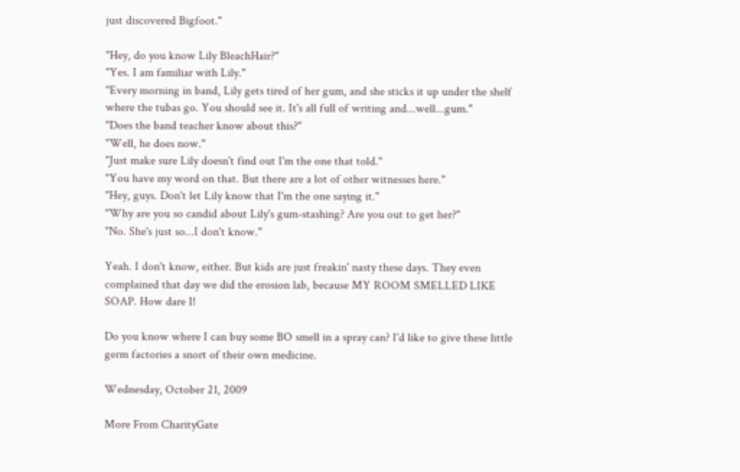just discovered Bigfoot."

"Hey, do you know Lily BleachHair?"
"Yes. I am familiar with Lily."
"Every morning in band, Lily gets tired of her gum, and she sticks it up under the shelf where the tubas go. You should see it. It's all full of writing and...well...gum."
"Does the band teacher know about this?"
"Well, he does now."
"Just make sure Lily doesn't find out I'm the one that told."
"You have my word on that. But there are a lot of other witnesses here."
"Hey, guys. Don't let Lily know that I'm the one saying it."
"Why are you so candid about Lily's gum-stashing? Are you out to get her?"
"No. She's just so...I don't know."

Yeah. I don't know, either. But kids are just freakin' nasty these days. They even complained that day we did the erosion lab, because MY ROOM SMELLED LIKE SOAP. How dare I!

Do you know where I can buy some BO smell in a spray can? I'd like to give these little germ factories a snort of their own medicine.

Wednesday, October 21, 2009

More From CharityGate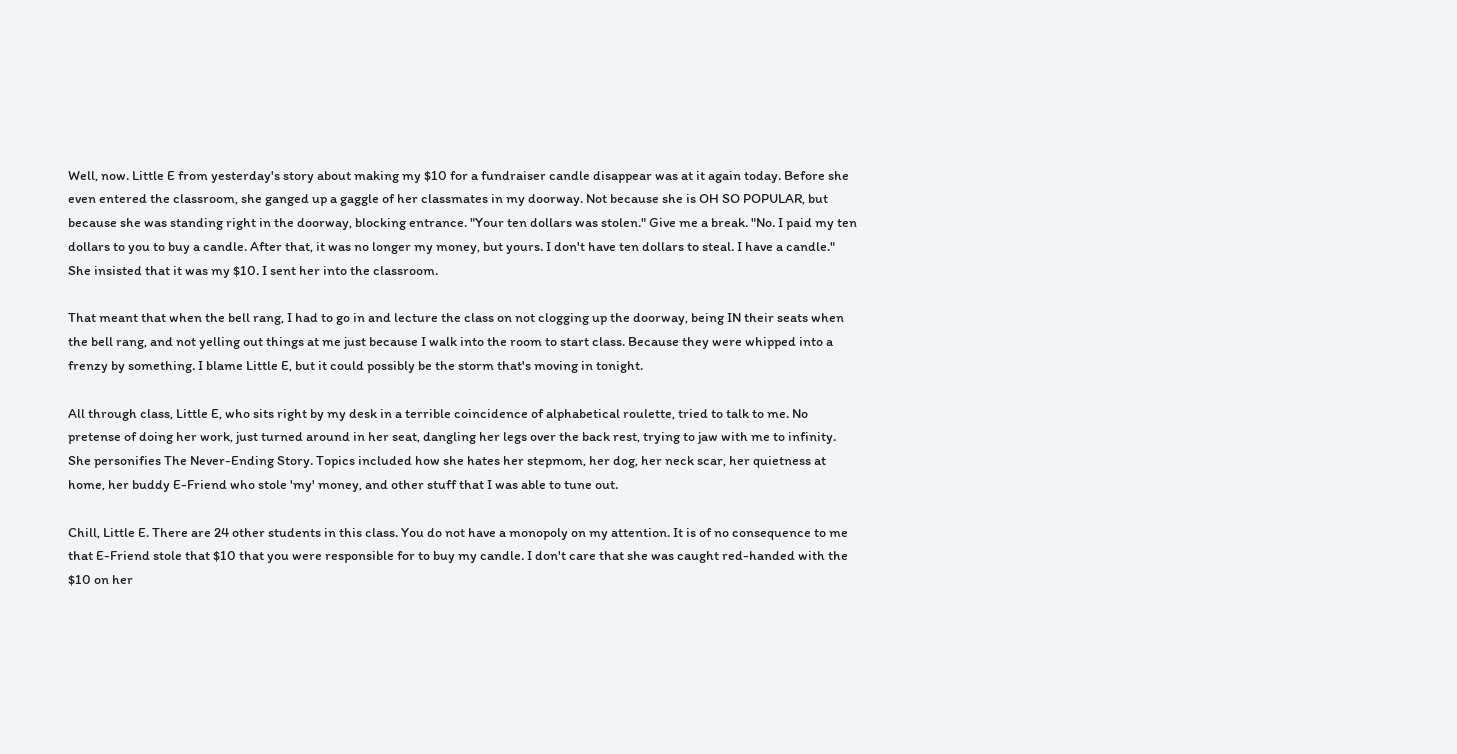Well, now. Little E from yesterday's story about making my $10 for a fundraiser candle disappear was at it again today. Before she even entered the classroom, she ganged up a gaggle of her classmates in my doorway. Not because she is OH SO POPULAR, but because she was standing right in the doorway, blocking entrance. "Your ten dollars was stolen." Give me a break. "No. I paid my ten dollars to you to buy a candle. After that, it was no longer my money, but yours. I don't have ten dollars to steal. I have a candle." She insisted that it was my $10. I sent her into the classroom.

That meant that when the bell rang, I had to go in and lecture the class on not clogging up the doorway, being IN their seats when the bell rang, and not yelling out things at me just because I walk into the room to start class. Because they were whipped into a frenzy by something. I blame Little E, but it could possibly be the storm that's moving in tonight.

All through class, Little E, who sits right by my desk in a terrible coincidence of alphabetical roulette, tried to talk to me. No pretense of doing her work, just turned around in her seat, dangling her legs over the back rest, trying to jaw with me to infinity. She personifies The Never-Ending Story. Topics included how she hates her stepmom, her dog, her neck scar, her quietness at home, her buddy E-Friend who stole 'my' money, and other stuff that I was able to tune out.

Chill, Little E. There are 24 other students in this class. You do not have a monopoly on my attention. It is of no consequence to me that E-Friend stole that $10 that you were responsible for to buy my candle. I don't care that she was caught red-handed with the $10 on her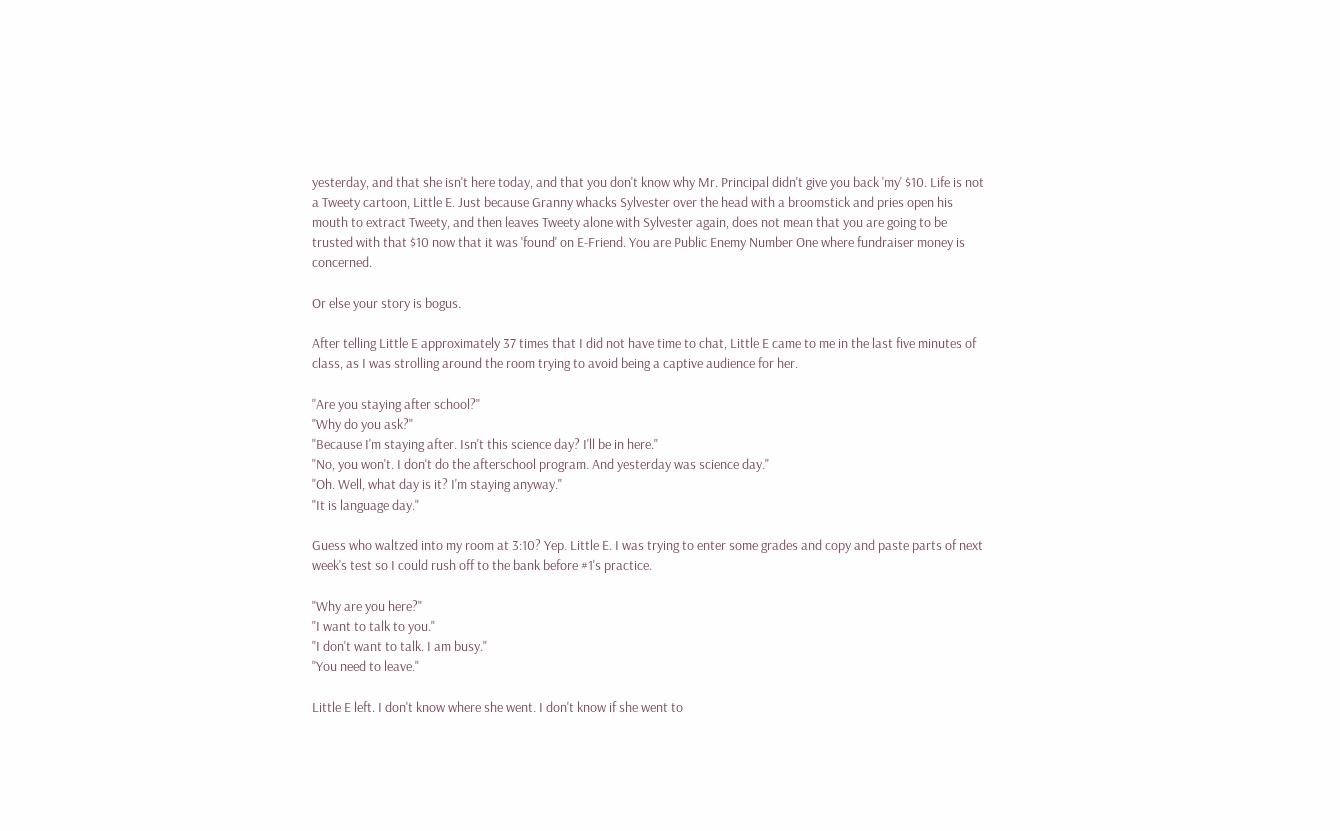yesterday, and that she isn't here today, and that you don't know why Mr. Principal didn't give you back 'my' $10. Life is not a Tweety cartoon, Little E. Just because Granny whacks Sylvester over the head with a broomstick and pries open his mouth to extract Tweety, and then leaves Tweety alone with Sylvester again, does not mean that you are going to be trusted with that $10 now that it was 'found' on E-Friend. You are Public Enemy Number One where fundraiser money is concerned.

Or else your story is bogus.

After telling Little E approximately 37 times that I did not have time to chat, Little E came to me in the last five minutes of class, as I was strolling around the room trying to avoid being a captive audience for her.

"Are you staying after school?"
"Why do you ask?"
"Because I'm staying after. Isn't this science day? I'll be in here."
"No, you won't. I don't do the afterschool program. And yesterday was science day."
"Oh. Well, what day is it? I'm staying anyway."
"It is language day."

Guess who waltzed into my room at 3:10? Yep. Little E. I was trying to enter some grades and copy and paste parts of next week's test so I could rush off to the bank before #1's practice.

"Why are you here?"
"I want to talk to you."
"I don't want to talk. I am busy."
"You need to leave."

Little E left. I don't know where she went. I don't know if she went to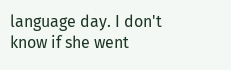language day. I don't know if she went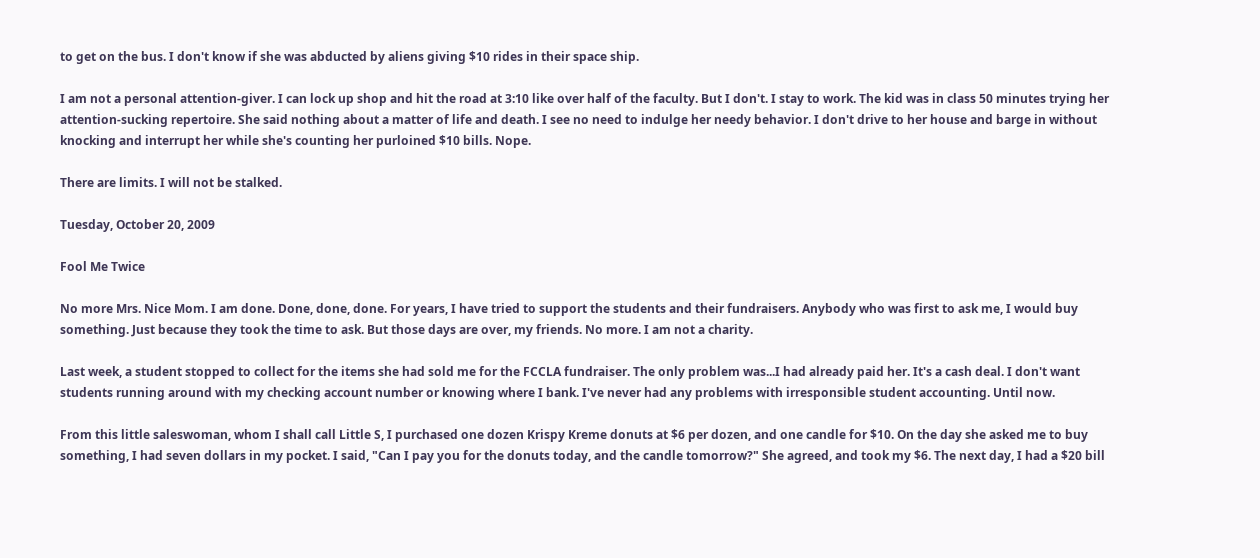to get on the bus. I don't know if she was abducted by aliens giving $10 rides in their space ship.

I am not a personal attention-giver. I can lock up shop and hit the road at 3:10 like over half of the faculty. But I don't. I stay to work. The kid was in class 50 minutes trying her attention-sucking repertoire. She said nothing about a matter of life and death. I see no need to indulge her needy behavior. I don't drive to her house and barge in without knocking and interrupt her while she's counting her purloined $10 bills. Nope.

There are limits. I will not be stalked.

Tuesday, October 20, 2009

Fool Me Twice

No more Mrs. Nice Mom. I am done. Done, done, done. For years, I have tried to support the students and their fundraisers. Anybody who was first to ask me, I would buy something. Just because they took the time to ask. But those days are over, my friends. No more. I am not a charity.

Last week, a student stopped to collect for the items she had sold me for the FCCLA fundraiser. The only problem was...I had already paid her. It's a cash deal. I don't want students running around with my checking account number or knowing where I bank. I've never had any problems with irresponsible student accounting. Until now.

From this little saleswoman, whom I shall call Little S, I purchased one dozen Krispy Kreme donuts at $6 per dozen, and one candle for $10. On the day she asked me to buy something, I had seven dollars in my pocket. I said, "Can I pay you for the donuts today, and the candle tomorrow?" She agreed, and took my $6. The next day, I had a $20 bill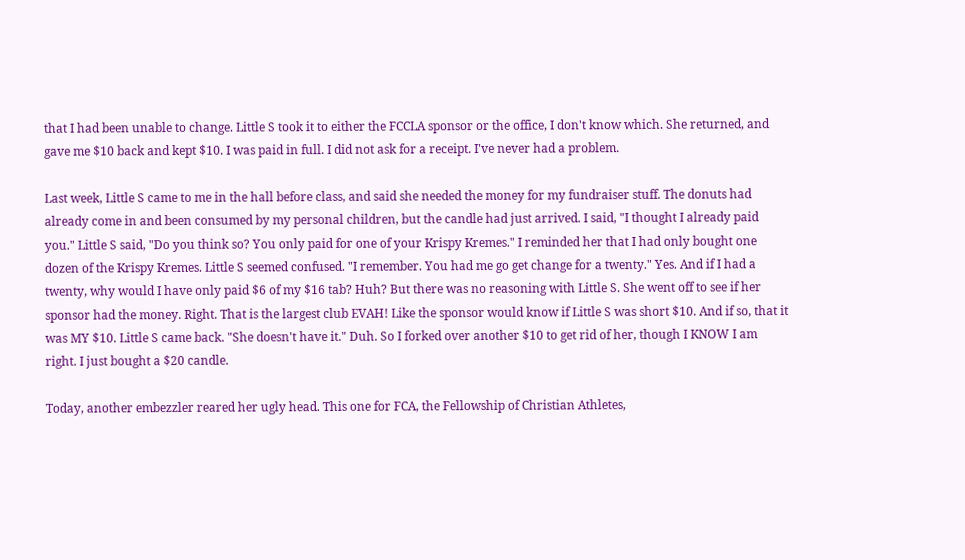that I had been unable to change. Little S took it to either the FCCLA sponsor or the office, I don't know which. She returned, and gave me $10 back and kept $10. I was paid in full. I did not ask for a receipt. I've never had a problem.

Last week, Little S came to me in the hall before class, and said she needed the money for my fundraiser stuff. The donuts had already come in and been consumed by my personal children, but the candle had just arrived. I said, "I thought I already paid you." Little S said, "Do you think so? You only paid for one of your Krispy Kremes." I reminded her that I had only bought one dozen of the Krispy Kremes. Little S seemed confused. "I remember. You had me go get change for a twenty." Yes. And if I had a twenty, why would I have only paid $6 of my $16 tab? Huh? But there was no reasoning with Little S. She went off to see if her sponsor had the money. Right. That is the largest club EVAH! Like the sponsor would know if Little S was short $10. And if so, that it was MY $10. Little S came back. "She doesn't have it." Duh. So I forked over another $10 to get rid of her, though I KNOW I am right. I just bought a $20 candle.

Today, another embezzler reared her ugly head. This one for FCA, the Fellowship of Christian Athletes,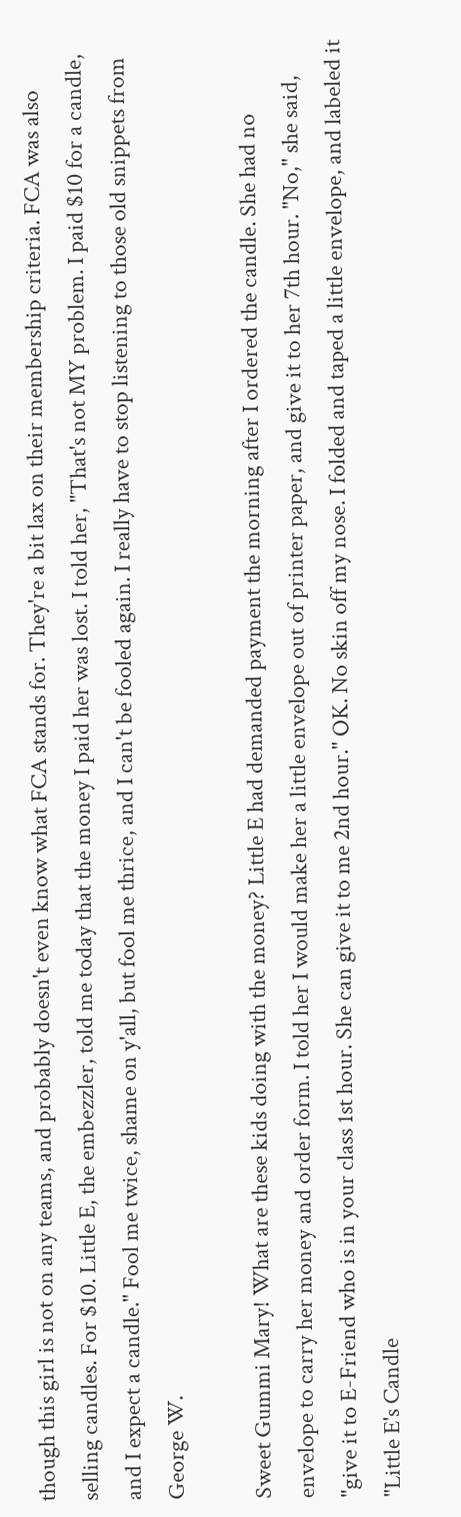though this girl is not on any teams, and probably doesn't even know what FCA stands for. They're a bit lax on their membership criteria. FCA was also selling candles. For $10. Little E, the embezzler, told me today that the money I paid her was lost. I told her, "That's not MY problem. I paid $10 for a candle, and I expect a candle." Fool me twice, shame on y'all, but fool me thrice, and I can't be fooled again. I really have to stop listening to those old snippets from George W.

Sweet Gummi Mary! What are these kids doing with the money? Little E had demanded payment the morning after I ordered the candle. She had no envelope to carry her money and order form. I told her I would make her a little envelope out of printer paper, and give it to her 7th hour. "No," she said, "give it to E-Friend who is in your class 1st hour. She can give it to me 2nd hour." OK. No skin off my nose. I folded and taped a little envelope, and labeled it "Little E's Candle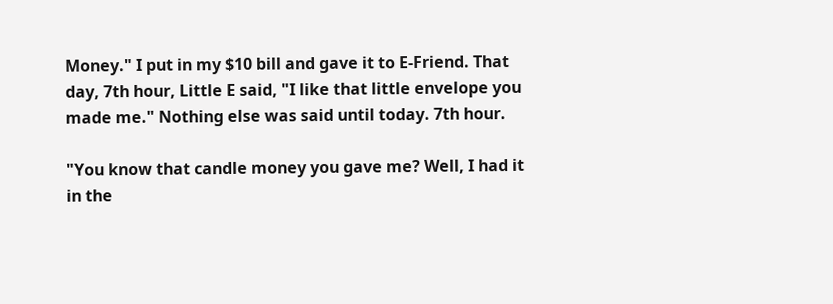Money." I put in my $10 bill and gave it to E-Friend. That day, 7th hour, Little E said, "I like that little envelope you made me." Nothing else was said until today. 7th hour.

"You know that candle money you gave me? Well, I had it in the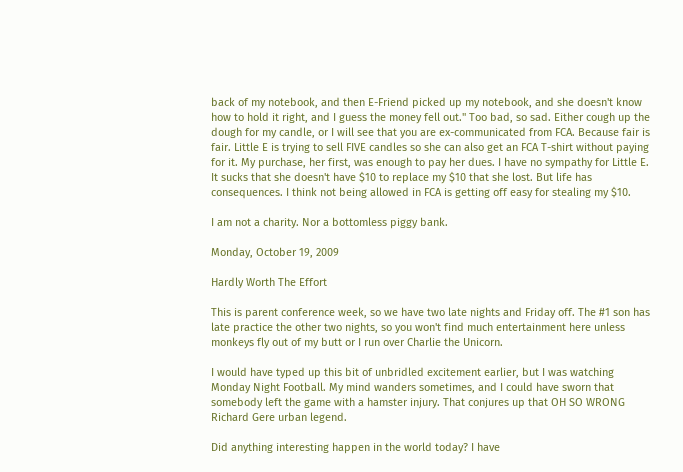back of my notebook, and then E-Friend picked up my notebook, and she doesn't know how to hold it right, and I guess the money fell out." Too bad, so sad. Either cough up the dough for my candle, or I will see that you are ex-communicated from FCA. Because fair is fair. Little E is trying to sell FIVE candles so she can also get an FCA T-shirt without paying for it. My purchase, her first, was enough to pay her dues. I have no sympathy for Little E. It sucks that she doesn't have $10 to replace my $10 that she lost. But life has consequences. I think not being allowed in FCA is getting off easy for stealing my $10.

I am not a charity. Nor a bottomless piggy bank.

Monday, October 19, 2009

Hardly Worth The Effort

This is parent conference week, so we have two late nights and Friday off. The #1 son has late practice the other two nights, so you won't find much entertainment here unless monkeys fly out of my butt or I run over Charlie the Unicorn.

I would have typed up this bit of unbridled excitement earlier, but I was watching Monday Night Football. My mind wanders sometimes, and I could have sworn that somebody left the game with a hamster injury. That conjures up that OH SO WRONG Richard Gere urban legend.

Did anything interesting happen in the world today? I have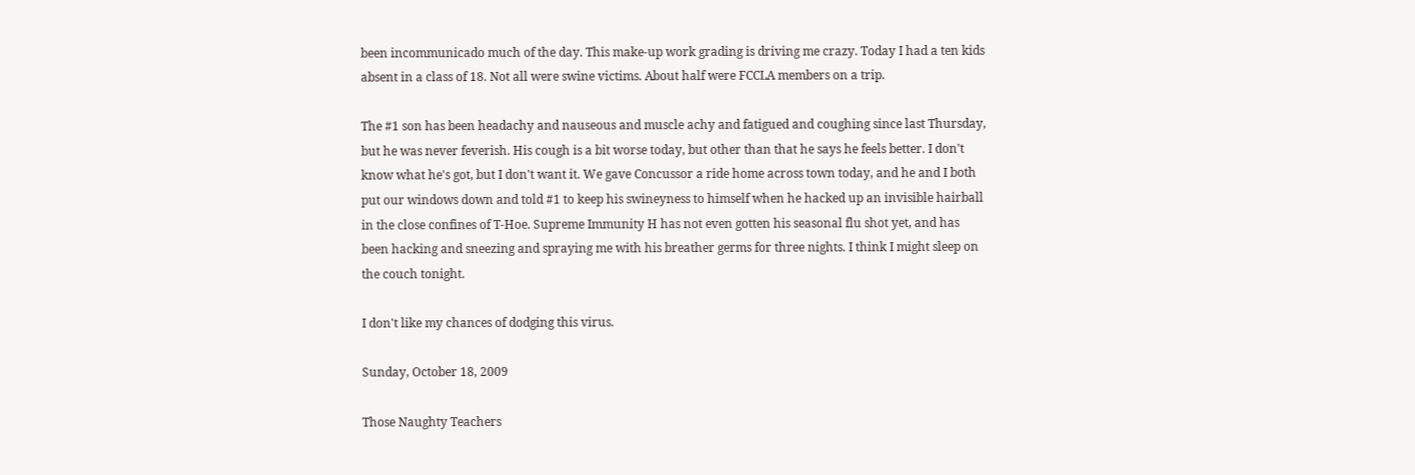been incommunicado much of the day. This make-up work grading is driving me crazy. Today I had a ten kids absent in a class of 18. Not all were swine victims. About half were FCCLA members on a trip.

The #1 son has been headachy and nauseous and muscle achy and fatigued and coughing since last Thursday, but he was never feverish. His cough is a bit worse today, but other than that he says he feels better. I don't know what he's got, but I don't want it. We gave Concussor a ride home across town today, and he and I both put our windows down and told #1 to keep his swineyness to himself when he hacked up an invisible hairball in the close confines of T-Hoe. Supreme Immunity H has not even gotten his seasonal flu shot yet, and has been hacking and sneezing and spraying me with his breather germs for three nights. I think I might sleep on the couch tonight.

I don't like my chances of dodging this virus.

Sunday, October 18, 2009

Those Naughty Teachers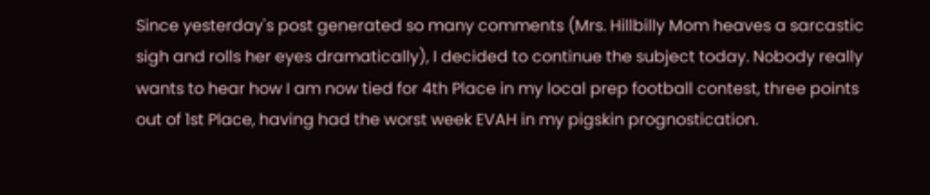Since yesterday's post generated so many comments (Mrs. Hillbilly Mom heaves a sarcastic sigh and rolls her eyes dramatically), I decided to continue the subject today. Nobody really wants to hear how I am now tied for 4th Place in my local prep football contest, three points out of 1st Place, having had the worst week EVAH in my pigskin prognostication.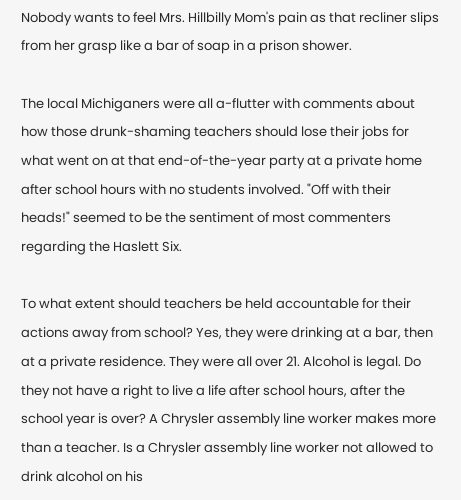Nobody wants to feel Mrs. Hillbilly Mom's pain as that recliner slips from her grasp like a bar of soap in a prison shower.

The local Michiganers were all a-flutter with comments about how those drunk-shaming teachers should lose their jobs for what went on at that end-of-the-year party at a private home after school hours with no students involved. "Off with their heads!" seemed to be the sentiment of most commenters regarding the Haslett Six.

To what extent should teachers be held accountable for their actions away from school? Yes, they were drinking at a bar, then at a private residence. They were all over 21. Alcohol is legal. Do they not have a right to live a life after school hours, after the school year is over? A Chrysler assembly line worker makes more than a teacher. Is a Chrysler assembly line worker not allowed to drink alcohol on his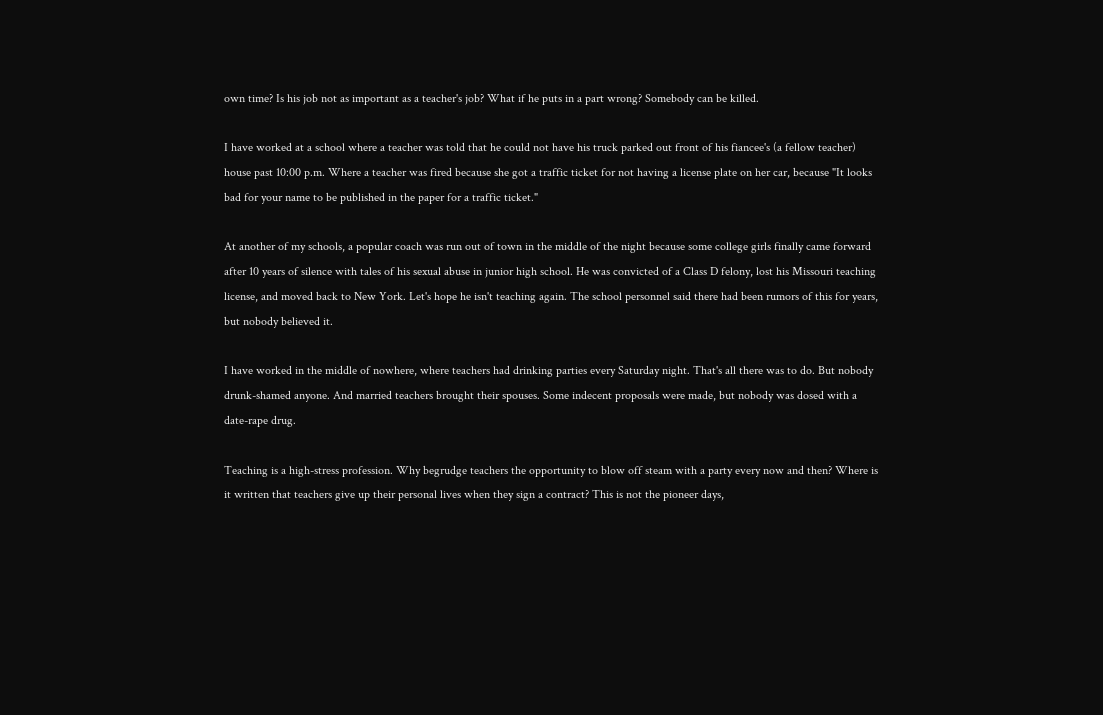own time? Is his job not as important as a teacher's job? What if he puts in a part wrong? Somebody can be killed.

I have worked at a school where a teacher was told that he could not have his truck parked out front of his fiancee's (a fellow teacher) house past 10:00 p.m. Where a teacher was fired because she got a traffic ticket for not having a license plate on her car, because "It looks bad for your name to be published in the paper for a traffic ticket."

At another of my schools, a popular coach was run out of town in the middle of the night because some college girls finally came forward after 10 years of silence with tales of his sexual abuse in junior high school. He was convicted of a Class D felony, lost his Missouri teaching license, and moved back to New York. Let's hope he isn't teaching again. The school personnel said there had been rumors of this for years, but nobody believed it.

I have worked in the middle of nowhere, where teachers had drinking parties every Saturday night. That's all there was to do. But nobody drunk-shamed anyone. And married teachers brought their spouses. Some indecent proposals were made, but nobody was dosed with a date-rape drug.

Teaching is a high-stress profession. Why begrudge teachers the opportunity to blow off steam with a party every now and then? Where is it written that teachers give up their personal lives when they sign a contract? This is not the pioneer days,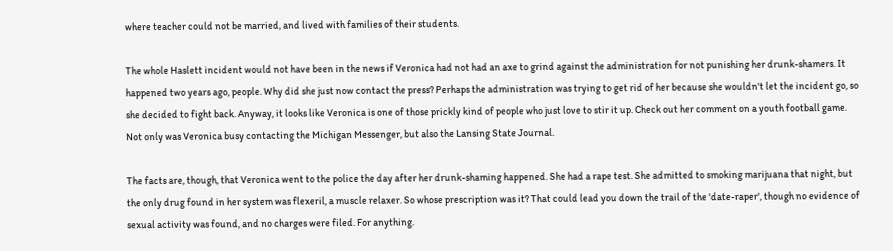where teacher could not be married, and lived with families of their students.

The whole Haslett incident would not have been in the news if Veronica had not had an axe to grind against the administration for not punishing her drunk-shamers. It happened two years ago, people. Why did she just now contact the press? Perhaps the administration was trying to get rid of her because she wouldn't let the incident go, so she decided to fight back. Anyway, it looks like Veronica is one of those prickly kind of people who just love to stir it up. Check out her comment on a youth football game. Not only was Veronica busy contacting the Michigan Messenger, but also the Lansing State Journal.

The facts are, though, that Veronica went to the police the day after her drunk-shaming happened. She had a rape test. She admitted to smoking marijuana that night, but the only drug found in her system was flexeril, a muscle relaxer. So whose prescription was it? That could lead you down the trail of the 'date-raper', though no evidence of sexual activity was found, and no charges were filed. For anything.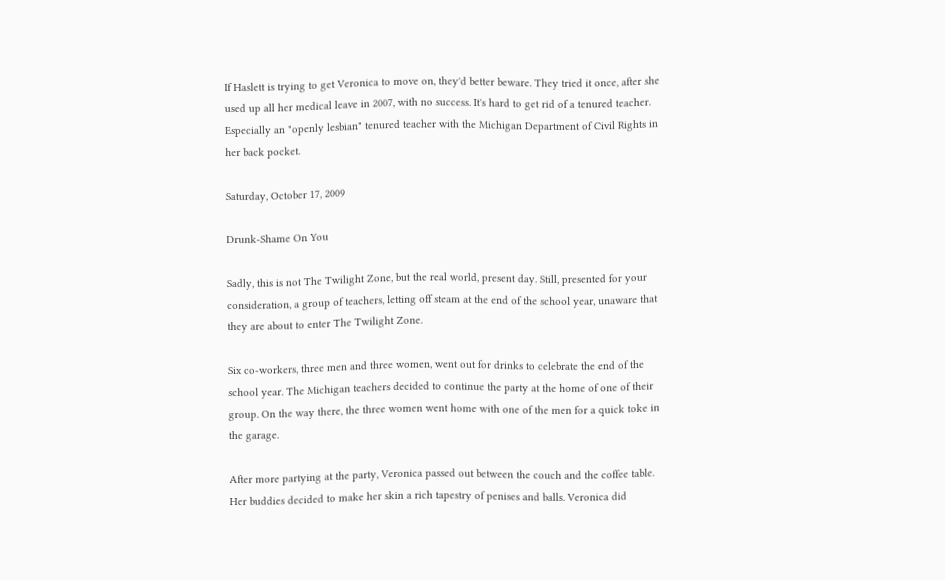If Haslett is trying to get Veronica to move on, they'd better beware. They tried it once, after she used up all her medical leave in 2007, with no success. It's hard to get rid of a tenured teacher. Especially an "openly lesbian" tenured teacher with the Michigan Department of Civil Rights in her back pocket.

Saturday, October 17, 2009

Drunk-Shame On You

Sadly, this is not The Twilight Zone, but the real world, present day. Still, presented for your consideration, a group of teachers, letting off steam at the end of the school year, unaware that they are about to enter The Twilight Zone.

Six co-workers, three men and three women, went out for drinks to celebrate the end of the school year. The Michigan teachers decided to continue the party at the home of one of their group. On the way there, the three women went home with one of the men for a quick toke in the garage.

After more partying at the party, Veronica passed out between the couch and the coffee table. Her buddies decided to make her skin a rich tapestry of penises and balls. Veronica did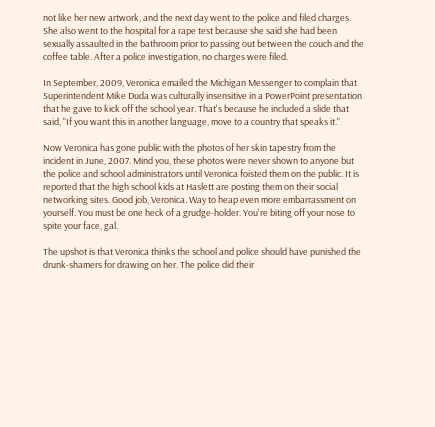not like her new artwork, and the next day went to the police and filed charges. She also went to the hospital for a rape test because she said she had been sexually assaulted in the bathroom prior to passing out between the couch and the coffee table. After a police investigation, no charges were filed.

In September, 2009, Veronica emailed the Michigan Messenger to complain that Superintendent Mike Duda was culturally insensitive in a PowerPoint presentation that he gave to kick off the school year. That's because he included a slide that said, "If you want this in another language, move to a country that speaks it."

Now Veronica has gone public with the photos of her skin tapestry from the incident in June, 2007. Mind you, these photos were never shown to anyone but the police and school administrators until Veronica foisted them on the public. It is reported that the high school kids at Haslett are posting them on their social networking sites. Good job, Veronica. Way to heap even more embarrassment on yourself. You must be one heck of a grudge-holder. You're biting off your nose to spite your face, gal.

The upshot is that Veronica thinks the school and police should have punished the drunk-shamers for drawing on her. The police did their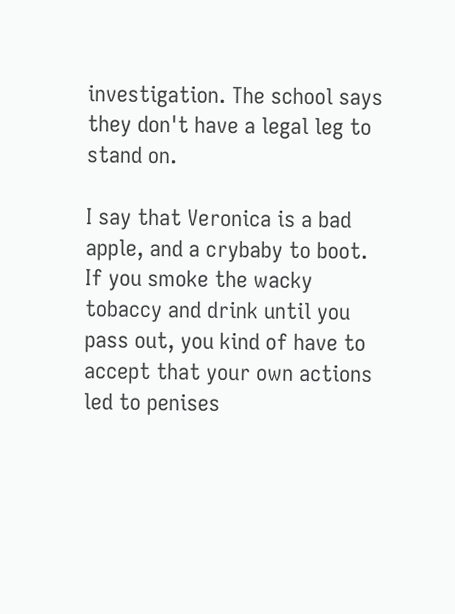investigation. The school says they don't have a legal leg to stand on.

I say that Veronica is a bad apple, and a crybaby to boot. If you smoke the wacky tobaccy and drink until you pass out, you kind of have to accept that your own actions led to penises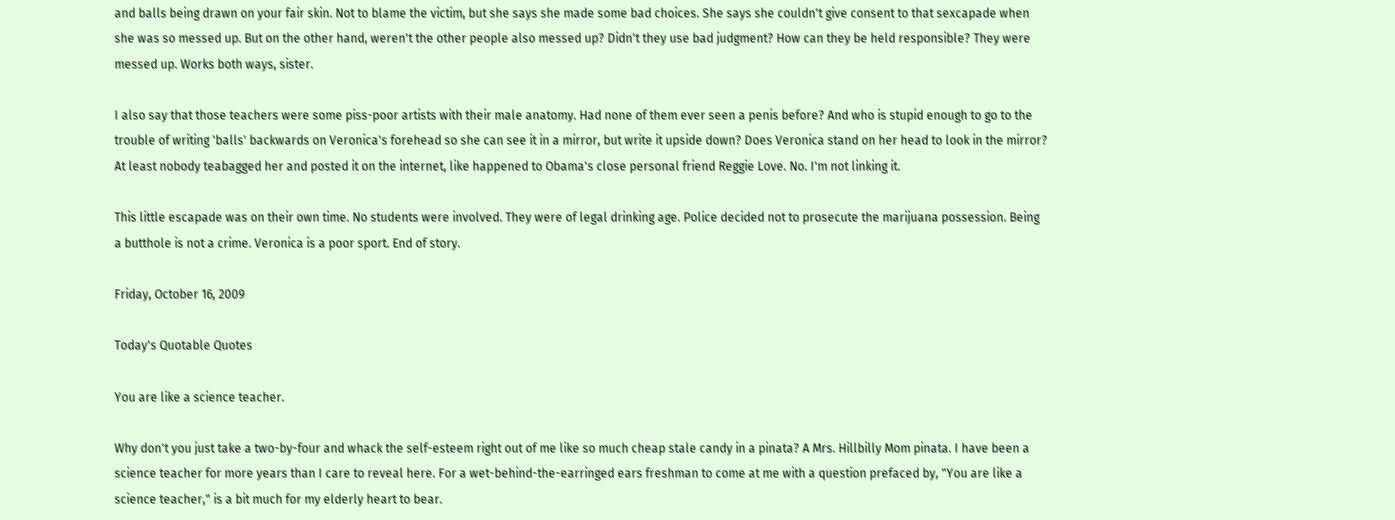and balls being drawn on your fair skin. Not to blame the victim, but she says she made some bad choices. She says she couldn't give consent to that sexcapade when she was so messed up. But on the other hand, weren't the other people also messed up? Didn't they use bad judgment? How can they be held responsible? They were messed up. Works both ways, sister.

I also say that those teachers were some piss-poor artists with their male anatomy. Had none of them ever seen a penis before? And who is stupid enough to go to the trouble of writing 'balls' backwards on Veronica's forehead so she can see it in a mirror, but write it upside down? Does Veronica stand on her head to look in the mirror? At least nobody teabagged her and posted it on the internet, like happened to Obama's close personal friend Reggie Love. No. I'm not linking it.

This little escapade was on their own time. No students were involved. They were of legal drinking age. Police decided not to prosecute the marijuana possession. Being a butthole is not a crime. Veronica is a poor sport. End of story.

Friday, October 16, 2009

Today's Quotable Quotes

You are like a science teacher.

Why don't you just take a two-by-four and whack the self-esteem right out of me like so much cheap stale candy in a pinata? A Mrs. Hillbilly Mom pinata. I have been a science teacher for more years than I care to reveal here. For a wet-behind-the-earringed ears freshman to come at me with a question prefaced by, "You are like a science teacher," is a bit much for my elderly heart to bear.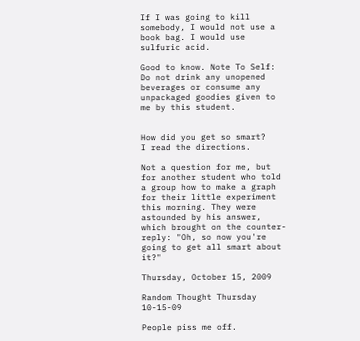If I was going to kill somebody, I would not use a book bag. I would use sulfuric acid.

Good to know. Note To Self: Do not drink any unopened beverages or consume any unpackaged goodies given to me by this student.


How did you get so smart?
I read the directions.

Not a question for me, but for another student who told a group how to make a graph for their little experiment this morning. They were astounded by his answer, which brought on the counter-reply: "Oh, so now you're going to get all smart about it?"

Thursday, October 15, 2009

Random Thought Thursday 10-15-09

People piss me off.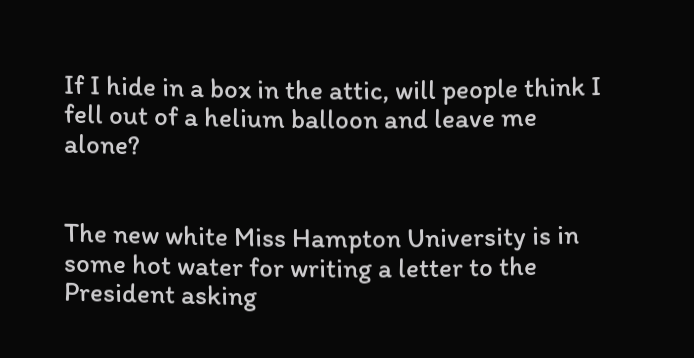If I hide in a box in the attic, will people think I fell out of a helium balloon and leave me alone?


The new white Miss Hampton University is in some hot water for writing a letter to the President asking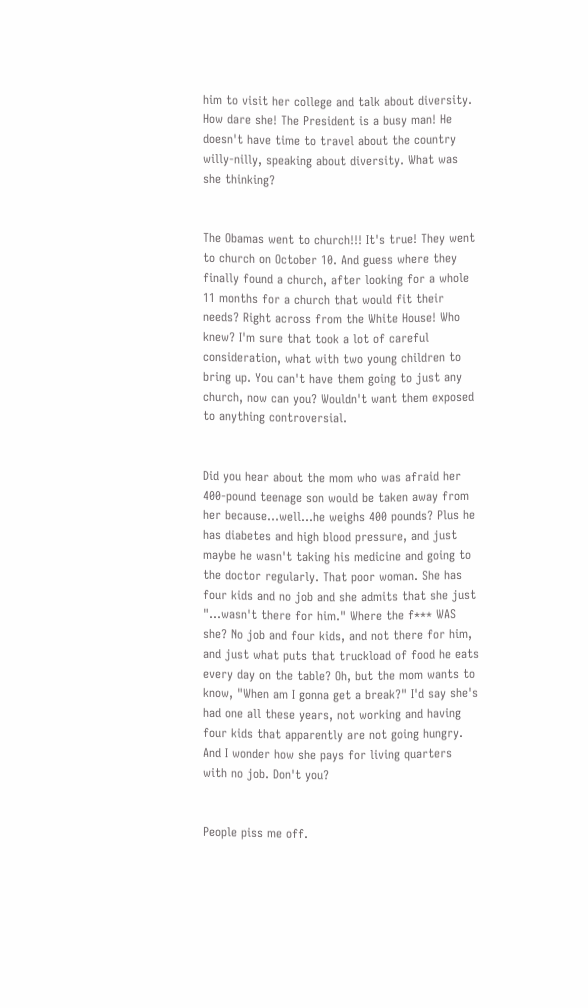him to visit her college and talk about diversity. How dare she! The President is a busy man! He doesn't have time to travel about the country willy-nilly, speaking about diversity. What was she thinking?


The Obamas went to church!!! It's true! They went to church on October 10. And guess where they finally found a church, after looking for a whole 11 months for a church that would fit their needs? Right across from the White House! Who knew? I'm sure that took a lot of careful consideration, what with two young children to bring up. You can't have them going to just any church, now can you? Wouldn't want them exposed to anything controversial.


Did you hear about the mom who was afraid her 400-pound teenage son would be taken away from her because...well...he weighs 400 pounds? Plus he has diabetes and high blood pressure, and just maybe he wasn't taking his medicine and going to the doctor regularly. That poor woman. She has four kids and no job and she admits that she just "...wasn't there for him." Where the f*** WAS she? No job and four kids, and not there for him, and just what puts that truckload of food he eats every day on the table? Oh, but the mom wants to know, "When am I gonna get a break?" I'd say she's had one all these years, not working and having four kids that apparently are not going hungry. And I wonder how she pays for living quarters with no job. Don't you?


People piss me off.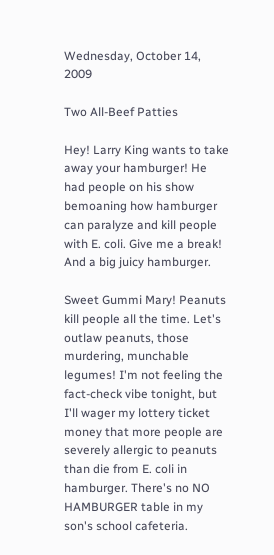Wednesday, October 14, 2009

Two All-Beef Patties

Hey! Larry King wants to take away your hamburger! He had people on his show bemoaning how hamburger can paralyze and kill people with E. coli. Give me a break! And a big juicy hamburger.

Sweet Gummi Mary! Peanuts kill people all the time. Let's outlaw peanuts, those murdering, munchable legumes! I'm not feeling the fact-check vibe tonight, but I'll wager my lottery ticket money that more people are severely allergic to peanuts than die from E. coli in hamburger. There's no NO HAMBURGER table in my son's school cafeteria.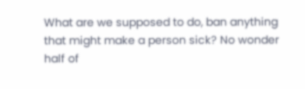What are we supposed to do, ban anything that might make a person sick? No wonder half of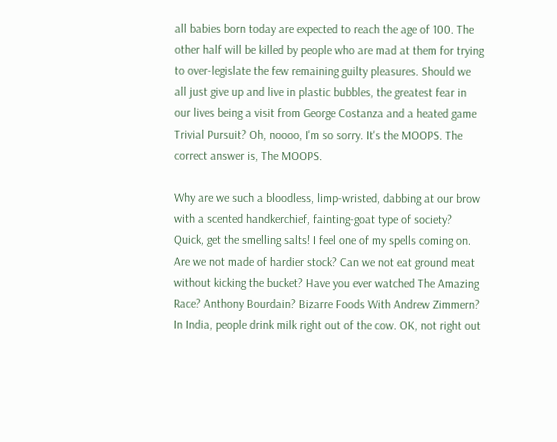all babies born today are expected to reach the age of 100. The other half will be killed by people who are mad at them for trying to over-legislate the few remaining guilty pleasures. Should we all just give up and live in plastic bubbles, the greatest fear in our lives being a visit from George Costanza and a heated game Trivial Pursuit? Oh, noooo, I'm so sorry. It's the MOOPS. The correct answer is, The MOOPS.

Why are we such a bloodless, limp-wristed, dabbing at our brow with a scented handkerchief, fainting-goat type of society? Quick, get the smelling salts! I feel one of my spells coming on. Are we not made of hardier stock? Can we not eat ground meat without kicking the bucket? Have you ever watched The Amazing Race? Anthony Bourdain? Bizarre Foods With Andrew Zimmern? In India, people drink milk right out of the cow. OK, not right out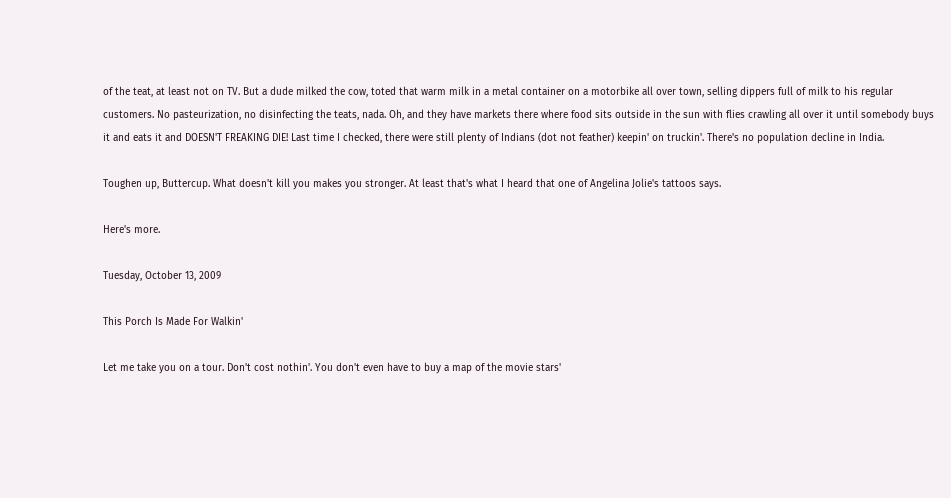of the teat, at least not on TV. But a dude milked the cow, toted that warm milk in a metal container on a motorbike all over town, selling dippers full of milk to his regular customers. No pasteurization, no disinfecting the teats, nada. Oh, and they have markets there where food sits outside in the sun with flies crawling all over it until somebody buys it and eats it and DOESN'T FREAKING DIE! Last time I checked, there were still plenty of Indians (dot not feather) keepin' on truckin'. There's no population decline in India.

Toughen up, Buttercup. What doesn't kill you makes you stronger. At least that's what I heard that one of Angelina Jolie's tattoos says.

Here's more.

Tuesday, October 13, 2009

This Porch Is Made For Walkin'

Let me take you on a tour. Don't cost nothin'. You don't even have to buy a map of the movie stars'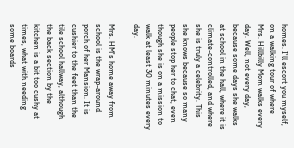homes. I'll escort you myself, on a walking tour of where Mrs. Hillbilly Mom walks every day. Well, not every day, because some days she walks at school in the hall, where it is climate-controlled, and where she is truly a celebrity. This she knows because so many people stop her to chat, even though she is on a mission to walk at least 30 minutes every day.

Mrs. HM's home away from school is the wrap-around porch of her Mansion. It is cushier to the feet than the tile school hallway, although the back section by the kitchen is a bit too cushy at times, what with needing some boards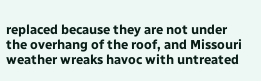replaced because they are not under the overhang of the roof, and Missouri weather wreaks havoc with untreated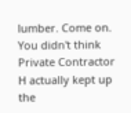lumber. Come on. You didn't think Private Contractor H actually kept up the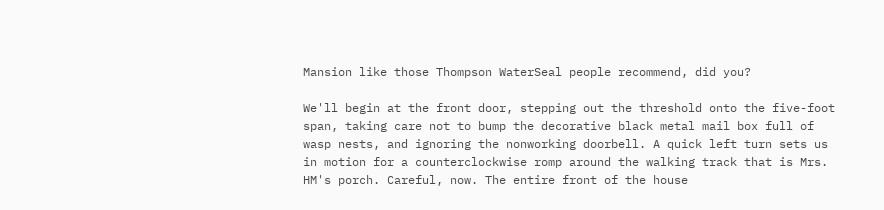Mansion like those Thompson WaterSeal people recommend, did you?

We'll begin at the front door, stepping out the threshold onto the five-foot span, taking care not to bump the decorative black metal mail box full of wasp nests, and ignoring the nonworking doorbell. A quick left turn sets us in motion for a counterclockwise romp around the walking track that is Mrs. HM's porch. Careful, now. The entire front of the house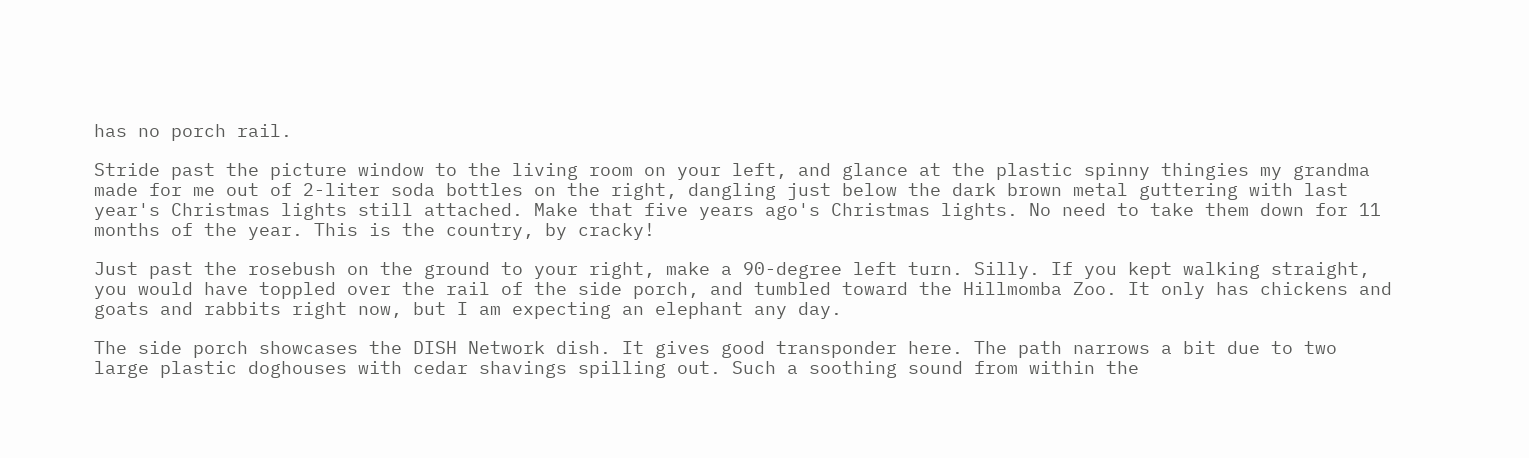has no porch rail.

Stride past the picture window to the living room on your left, and glance at the plastic spinny thingies my grandma made for me out of 2-liter soda bottles on the right, dangling just below the dark brown metal guttering with last year's Christmas lights still attached. Make that five years ago's Christmas lights. No need to take them down for 11 months of the year. This is the country, by cracky!

Just past the rosebush on the ground to your right, make a 90-degree left turn. Silly. If you kept walking straight, you would have toppled over the rail of the side porch, and tumbled toward the Hillmomba Zoo. It only has chickens and goats and rabbits right now, but I am expecting an elephant any day.

The side porch showcases the DISH Network dish. It gives good transponder here. The path narrows a bit due to two large plastic doghouses with cedar shavings spilling out. Such a soothing sound from within the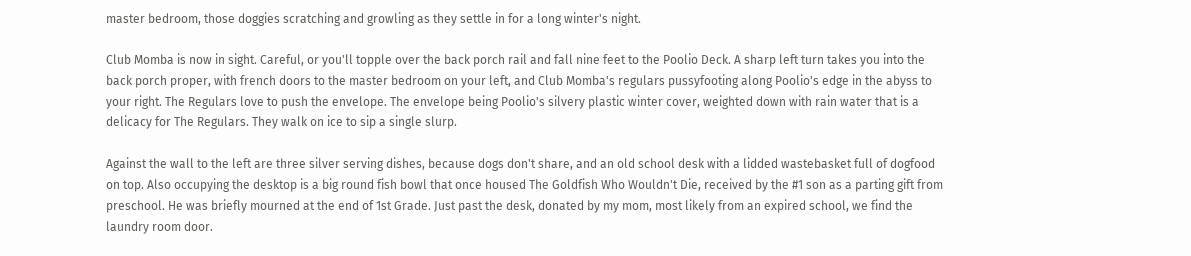master bedroom, those doggies scratching and growling as they settle in for a long winter's night.

Club Momba is now in sight. Careful, or you'll topple over the back porch rail and fall nine feet to the Poolio Deck. A sharp left turn takes you into the back porch proper, with french doors to the master bedroom on your left, and Club Momba's regulars pussyfooting along Poolio's edge in the abyss to your right. The Regulars love to push the envelope. The envelope being Poolio's silvery plastic winter cover, weighted down with rain water that is a delicacy for The Regulars. They walk on ice to sip a single slurp.

Against the wall to the left are three silver serving dishes, because dogs don't share, and an old school desk with a lidded wastebasket full of dogfood on top. Also occupying the desktop is a big round fish bowl that once housed The Goldfish Who Wouldn't Die, received by the #1 son as a parting gift from preschool. He was briefly mourned at the end of 1st Grade. Just past the desk, donated by my mom, most likely from an expired school, we find the laundry room door.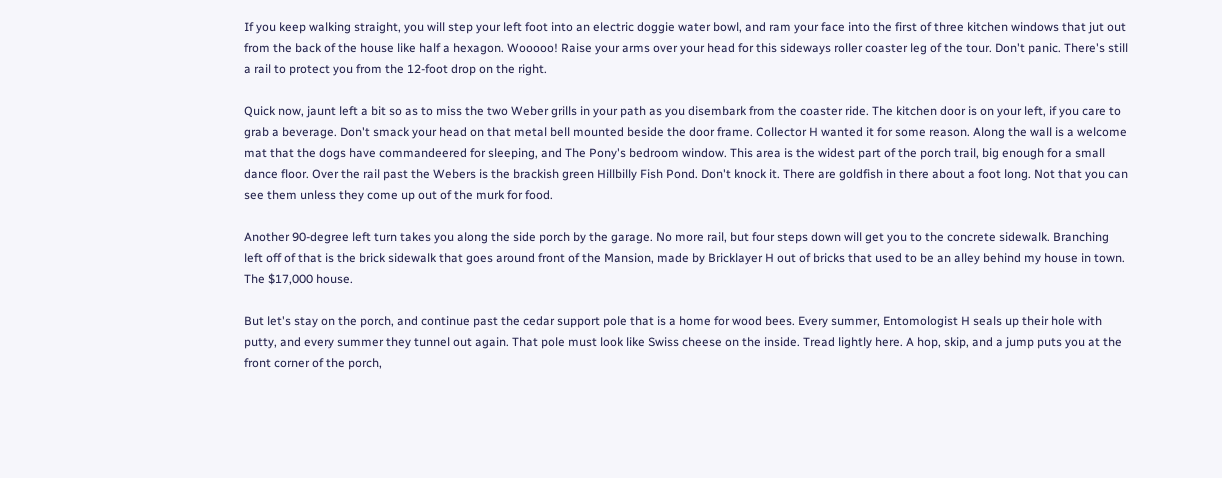If you keep walking straight, you will step your left foot into an electric doggie water bowl, and ram your face into the first of three kitchen windows that jut out from the back of the house like half a hexagon. Wooooo! Raise your arms over your head for this sideways roller coaster leg of the tour. Don't panic. There's still a rail to protect you from the 12-foot drop on the right.

Quick now, jaunt left a bit so as to miss the two Weber grills in your path as you disembark from the coaster ride. The kitchen door is on your left, if you care to grab a beverage. Don't smack your head on that metal bell mounted beside the door frame. Collector H wanted it for some reason. Along the wall is a welcome mat that the dogs have commandeered for sleeping, and The Pony's bedroom window. This area is the widest part of the porch trail, big enough for a small dance floor. Over the rail past the Webers is the brackish green Hillbilly Fish Pond. Don't knock it. There are goldfish in there about a foot long. Not that you can see them unless they come up out of the murk for food.

Another 90-degree left turn takes you along the side porch by the garage. No more rail, but four steps down will get you to the concrete sidewalk. Branching left off of that is the brick sidewalk that goes around front of the Mansion, made by Bricklayer H out of bricks that used to be an alley behind my house in town. The $17,000 house.

But let's stay on the porch, and continue past the cedar support pole that is a home for wood bees. Every summer, Entomologist H seals up their hole with putty, and every summer they tunnel out again. That pole must look like Swiss cheese on the inside. Tread lightly here. A hop, skip, and a jump puts you at the front corner of the porch,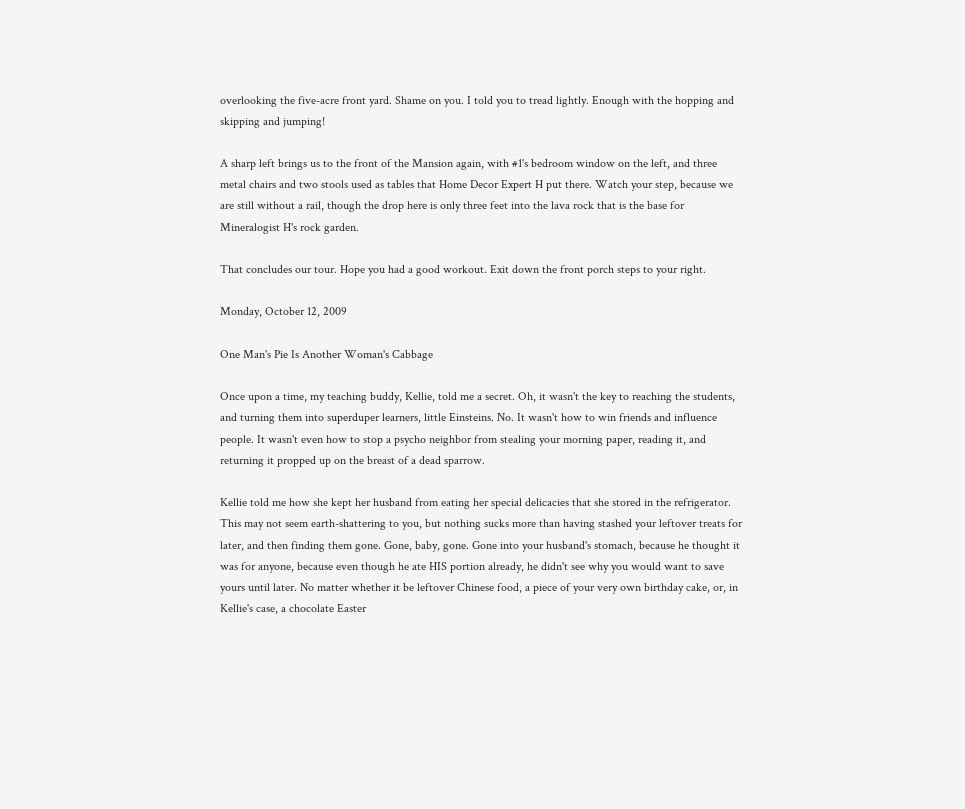overlooking the five-acre front yard. Shame on you. I told you to tread lightly. Enough with the hopping and skipping and jumping!

A sharp left brings us to the front of the Mansion again, with #1's bedroom window on the left, and three metal chairs and two stools used as tables that Home Decor Expert H put there. Watch your step, because we are still without a rail, though the drop here is only three feet into the lava rock that is the base for Mineralogist H's rock garden.

That concludes our tour. Hope you had a good workout. Exit down the front porch steps to your right.

Monday, October 12, 2009

One Man's Pie Is Another Woman's Cabbage

Once upon a time, my teaching buddy, Kellie, told me a secret. Oh, it wasn't the key to reaching the students, and turning them into superduper learners, little Einsteins. No. It wasn't how to win friends and influence people. It wasn't even how to stop a psycho neighbor from stealing your morning paper, reading it, and returning it propped up on the breast of a dead sparrow.

Kellie told me how she kept her husband from eating her special delicacies that she stored in the refrigerator. This may not seem earth-shattering to you, but nothing sucks more than having stashed your leftover treats for later, and then finding them gone. Gone, baby, gone. Gone into your husband's stomach, because he thought it was for anyone, because even though he ate HIS portion already, he didn't see why you would want to save yours until later. No matter whether it be leftover Chinese food, a piece of your very own birthday cake, or, in Kellie's case, a chocolate Easter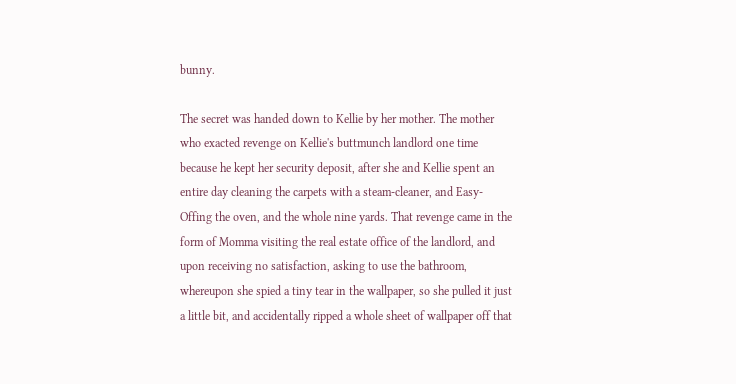bunny.

The secret was handed down to Kellie by her mother. The mother who exacted revenge on Kellie's buttmunch landlord one time because he kept her security deposit, after she and Kellie spent an entire day cleaning the carpets with a steam-cleaner, and Easy-Offing the oven, and the whole nine yards. That revenge came in the form of Momma visiting the real estate office of the landlord, and upon receiving no satisfaction, asking to use the bathroom, whereupon she spied a tiny tear in the wallpaper, so she pulled it just a little bit, and accidentally ripped a whole sheet of wallpaper off that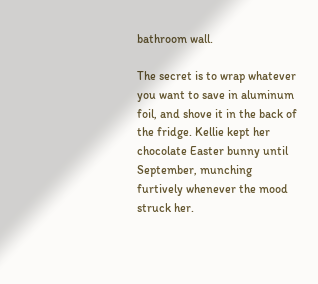bathroom wall.

The secret is to wrap whatever you want to save in aluminum foil, and shove it in the back of the fridge. Kellie kept her chocolate Easter bunny until September, munching furtively whenever the mood struck her.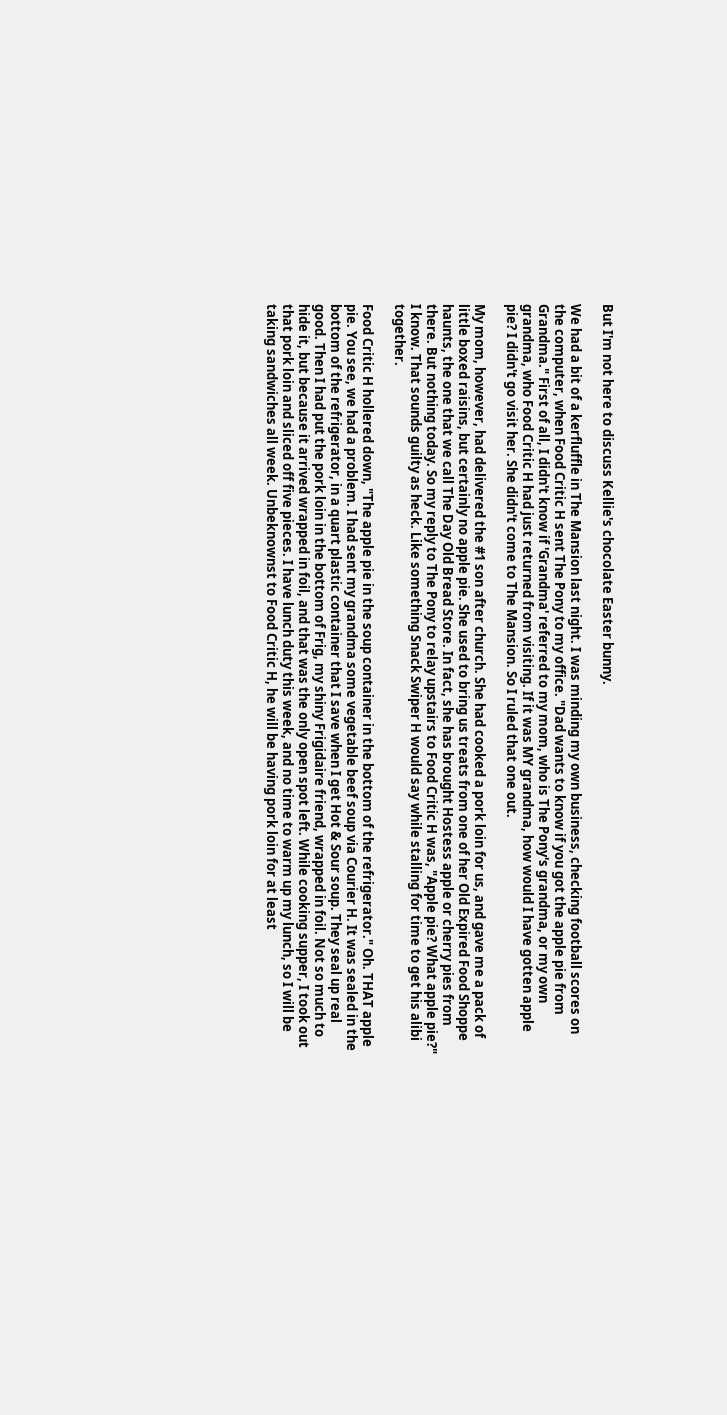But I'm not here to discuss Kellie's chocolate Easter bunny.

We had a bit of a kerfluffle in The Mansion last night. I was minding my own business, checking football scores on the computer, when Food Critic H sent The Pony to my office. "Dad wants to know if you got the apple pie from Grandma." First of all, I didn't know if 'Grandma' referred to my mom, who is The Pony's grandma, or my own grandma, who Food Critic H had just returned from visiting. If it was MY grandma, how would I have gotten apple pie? I didn't go visit her. She didn't come to The Mansion. So I ruled that one out.

My mom, however, had delivered the #1 son after church. She had cooked a pork loin for us, and gave me a pack of little boxed raisins, but certainly no apple pie. She used to bring us treats from one of her Old Expired Food Shoppe haunts, the one that we call The Day Old Bread Store. In fact, she has brought Hostess apple or cherry pies from there. But nothing today. So my reply to The Pony to relay upstairs to Food Critic H was, "Apple pie? What apple pie?" I know. That sounds guilty as heck. Like something Snack Swiper H would say while stalling for time to get his alibi together.

Food Critic H hollered down, "The apple pie in the soup container in the bottom of the refrigerator." Oh. THAT apple pie. You see, we had a problem. I had sent my grandma some vegetable beef soup via Courier H. It was sealed in the bottom of the refrigerator, in a quart plastic container that I save when I get Hot & Sour soup. They seal up real good. Then I had put the pork loin in the bottom of Frig, my shiny Frigidaire friend, wrapped in foil. Not so much to hide it, but because it arrived wrapped in foil, and that was the only open spot left. While cooking supper, I took out that pork loin and sliced off five pieces. I have lunch duty this week, and no time to warm up my lunch, so I will be taking sandwiches all week. Unbeknownst to Food Critic H, he will be having pork loin for at least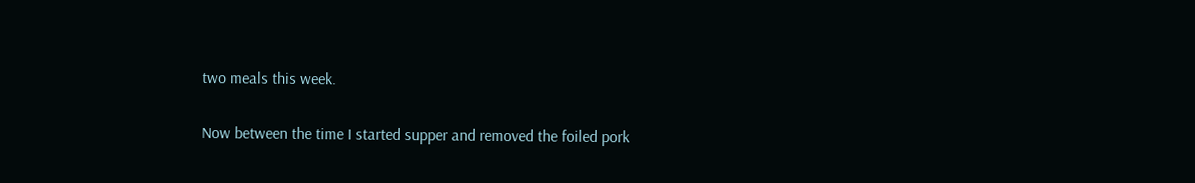two meals this week.

Now between the time I started supper and removed the foiled pork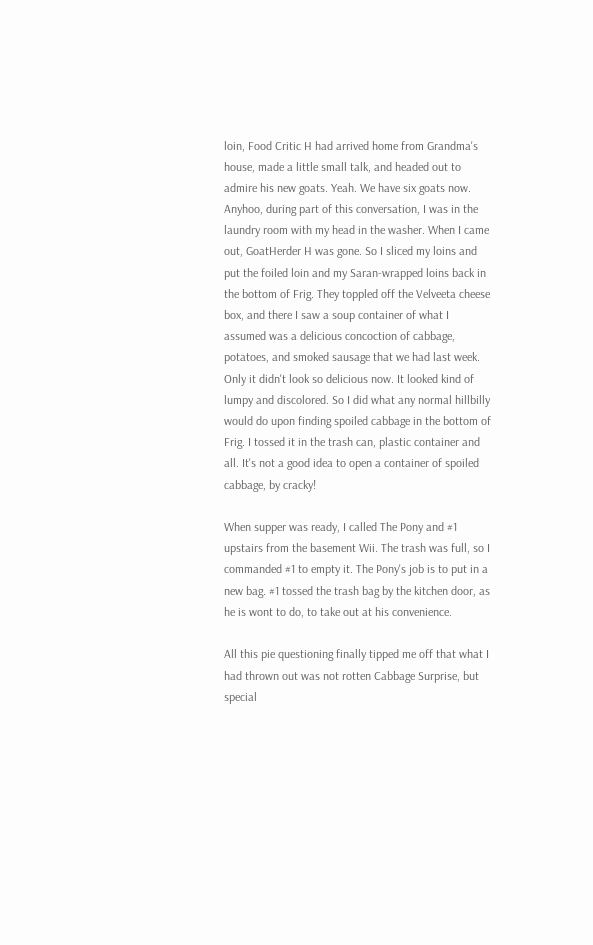loin, Food Critic H had arrived home from Grandma's house, made a little small talk, and headed out to admire his new goats. Yeah. We have six goats now. Anyhoo, during part of this conversation, I was in the laundry room with my head in the washer. When I came out, GoatHerder H was gone. So I sliced my loins and put the foiled loin and my Saran-wrapped loins back in the bottom of Frig. They toppled off the Velveeta cheese box, and there I saw a soup container of what I assumed was a delicious concoction of cabbage, potatoes, and smoked sausage that we had last week. Only it didn't look so delicious now. It looked kind of lumpy and discolored. So I did what any normal hillbilly would do upon finding spoiled cabbage in the bottom of Frig. I tossed it in the trash can, plastic container and all. It's not a good idea to open a container of spoiled cabbage, by cracky!

When supper was ready, I called The Pony and #1 upstairs from the basement Wii. The trash was full, so I commanded #1 to empty it. The Pony's job is to put in a new bag. #1 tossed the trash bag by the kitchen door, as he is wont to do, to take out at his convenience.

All this pie questioning finally tipped me off that what I had thrown out was not rotten Cabbage Surprise, but special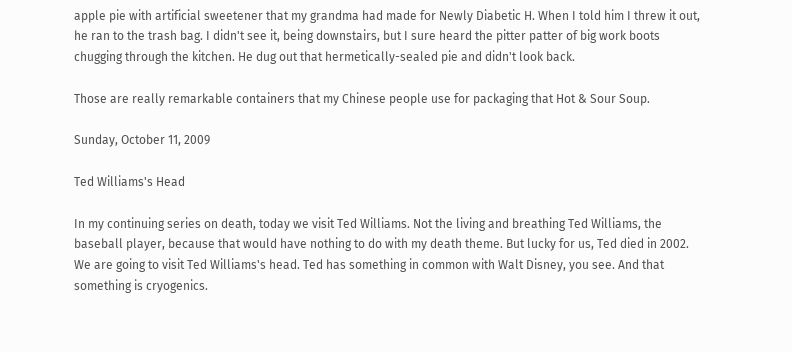apple pie with artificial sweetener that my grandma had made for Newly Diabetic H. When I told him I threw it out, he ran to the trash bag. I didn't see it, being downstairs, but I sure heard the pitter patter of big work boots chugging through the kitchen. He dug out that hermetically-sealed pie and didn't look back.

Those are really remarkable containers that my Chinese people use for packaging that Hot & Sour Soup.

Sunday, October 11, 2009

Ted Williams's Head

In my continuing series on death, today we visit Ted Williams. Not the living and breathing Ted Williams, the baseball player, because that would have nothing to do with my death theme. But lucky for us, Ted died in 2002. We are going to visit Ted Williams's head. Ted has something in common with Walt Disney, you see. And that something is cryogenics.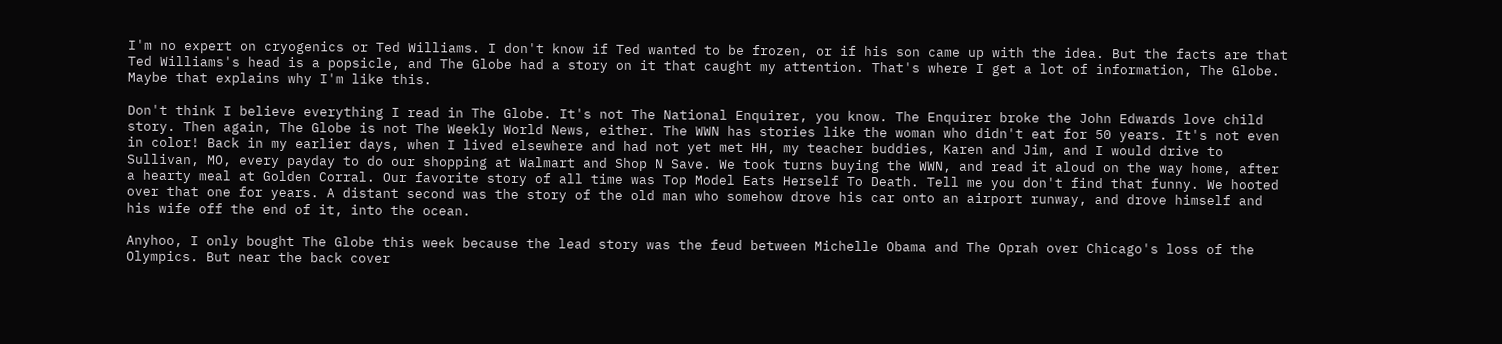I'm no expert on cryogenics or Ted Williams. I don't know if Ted wanted to be frozen, or if his son came up with the idea. But the facts are that Ted Williams's head is a popsicle, and The Globe had a story on it that caught my attention. That's where I get a lot of information, The Globe. Maybe that explains why I'm like this.

Don't think I believe everything I read in The Globe. It's not The National Enquirer, you know. The Enquirer broke the John Edwards love child story. Then again, The Globe is not The Weekly World News, either. The WWN has stories like the woman who didn't eat for 50 years. It's not even in color! Back in my earlier days, when I lived elsewhere and had not yet met HH, my teacher buddies, Karen and Jim, and I would drive to Sullivan, MO, every payday to do our shopping at Walmart and Shop N Save. We took turns buying the WWN, and read it aloud on the way home, after a hearty meal at Golden Corral. Our favorite story of all time was Top Model Eats Herself To Death. Tell me you don't find that funny. We hooted over that one for years. A distant second was the story of the old man who somehow drove his car onto an airport runway, and drove himself and his wife off the end of it, into the ocean.

Anyhoo, I only bought The Globe this week because the lead story was the feud between Michelle Obama and The Oprah over Chicago's loss of the Olympics. But near the back cover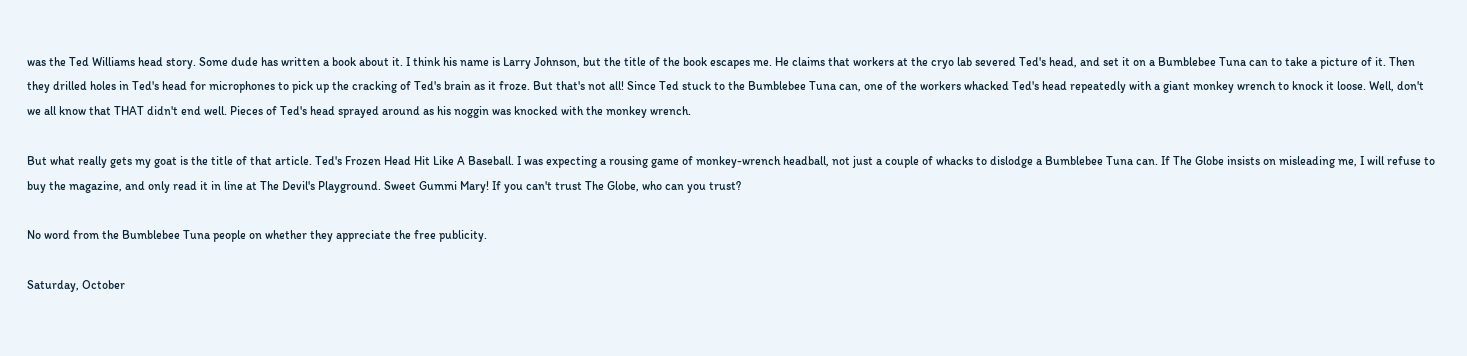was the Ted Williams head story. Some dude has written a book about it. I think his name is Larry Johnson, but the title of the book escapes me. He claims that workers at the cryo lab severed Ted's head, and set it on a Bumblebee Tuna can to take a picture of it. Then they drilled holes in Ted's head for microphones to pick up the cracking of Ted's brain as it froze. But that's not all! Since Ted stuck to the Bumblebee Tuna can, one of the workers whacked Ted's head repeatedly with a giant monkey wrench to knock it loose. Well, don't we all know that THAT didn't end well. Pieces of Ted's head sprayed around as his noggin was knocked with the monkey wrench.

But what really gets my goat is the title of that article. Ted's Frozen Head Hit Like A Baseball. I was expecting a rousing game of monkey-wrench headball, not just a couple of whacks to dislodge a Bumblebee Tuna can. If The Globe insists on misleading me, I will refuse to buy the magazine, and only read it in line at The Devil's Playground. Sweet Gummi Mary! If you can't trust The Globe, who can you trust?

No word from the Bumblebee Tuna people on whether they appreciate the free publicity.

Saturday, October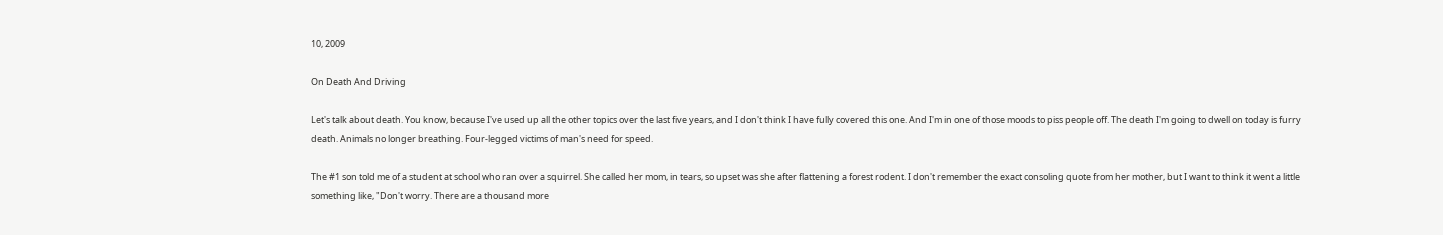10, 2009

On Death And Driving

Let's talk about death. You know, because I've used up all the other topics over the last five years, and I don't think I have fully covered this one. And I'm in one of those moods to piss people off. The death I'm going to dwell on today is furry death. Animals no longer breathing. Four-legged victims of man's need for speed.

The #1 son told me of a student at school who ran over a squirrel. She called her mom, in tears, so upset was she after flattening a forest rodent. I don't remember the exact consoling quote from her mother, but I want to think it went a little something like, "Don't worry. There are a thousand more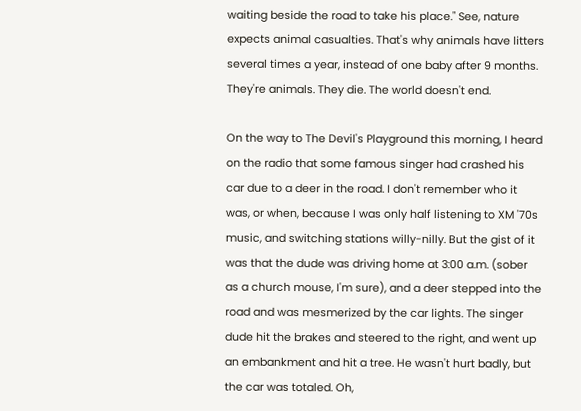waiting beside the road to take his place." See, nature expects animal casualties. That's why animals have litters several times a year, instead of one baby after 9 months. They're animals. They die. The world doesn't end.

On the way to The Devil's Playground this morning, I heard on the radio that some famous singer had crashed his car due to a deer in the road. I don't remember who it was, or when, because I was only half listening to XM '70s music, and switching stations willy-nilly. But the gist of it was that the dude was driving home at 3:00 a.m. (sober as a church mouse, I'm sure), and a deer stepped into the road and was mesmerized by the car lights. The singer dude hit the brakes and steered to the right, and went up an embankment and hit a tree. He wasn't hurt badly, but the car was totaled. Oh,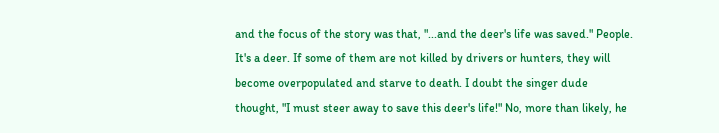and the focus of the story was that, "...and the deer's life was saved." People. It's a deer. If some of them are not killed by drivers or hunters, they will become overpopulated and starve to death. I doubt the singer dude thought, "I must steer away to save this deer's life!" No, more than likely, he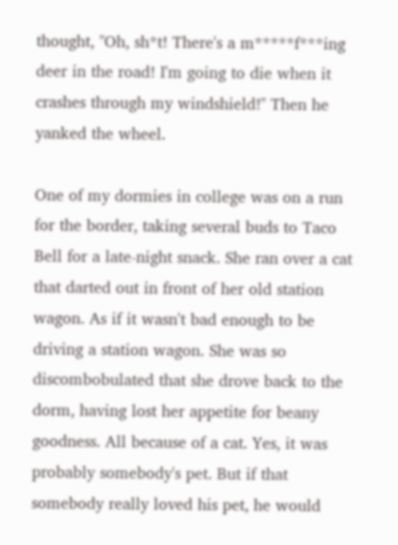thought, "Oh, sh*t! There's a m*****f***ing deer in the road! I'm going to die when it crashes through my windshield!" Then he yanked the wheel.

One of my dormies in college was on a run for the border, taking several buds to Taco Bell for a late-night snack. She ran over a cat that darted out in front of her old station wagon. As if it wasn't bad enough to be driving a station wagon. She was so discombobulated that she drove back to the dorm, having lost her appetite for beany goodness. All because of a cat. Yes, it was probably somebody's pet. But if that somebody really loved his pet, he would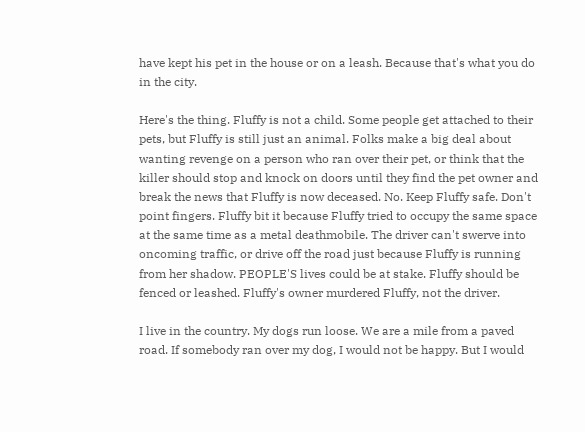have kept his pet in the house or on a leash. Because that's what you do in the city.

Here's the thing. Fluffy is not a child. Some people get attached to their pets, but Fluffy is still just an animal. Folks make a big deal about wanting revenge on a person who ran over their pet, or think that the killer should stop and knock on doors until they find the pet owner and break the news that Fluffy is now deceased. No. Keep Fluffy safe. Don't point fingers. Fluffy bit it because Fluffy tried to occupy the same space at the same time as a metal deathmobile. The driver can't swerve into oncoming traffic, or drive off the road just because Fluffy is running from her shadow. PEOPLE'S lives could be at stake. Fluffy should be fenced or leashed. Fluffy's owner murdered Fluffy, not the driver.

I live in the country. My dogs run loose. We are a mile from a paved road. If somebody ran over my dog, I would not be happy. But I would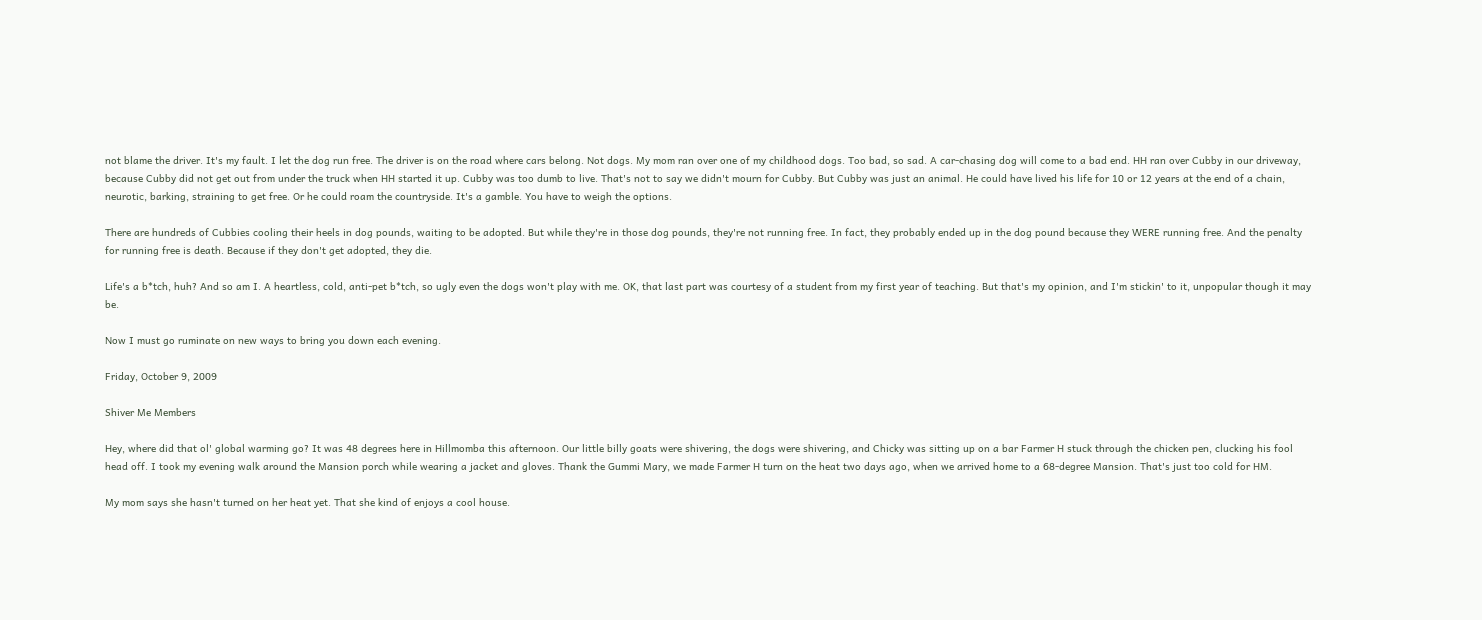not blame the driver. It's my fault. I let the dog run free. The driver is on the road where cars belong. Not dogs. My mom ran over one of my childhood dogs. Too bad, so sad. A car-chasing dog will come to a bad end. HH ran over Cubby in our driveway, because Cubby did not get out from under the truck when HH started it up. Cubby was too dumb to live. That's not to say we didn't mourn for Cubby. But Cubby was just an animal. He could have lived his life for 10 or 12 years at the end of a chain, neurotic, barking, straining to get free. Or he could roam the countryside. It's a gamble. You have to weigh the options.

There are hundreds of Cubbies cooling their heels in dog pounds, waiting to be adopted. But while they're in those dog pounds, they're not running free. In fact, they probably ended up in the dog pound because they WERE running free. And the penalty for running free is death. Because if they don't get adopted, they die.

Life's a b*tch, huh? And so am I. A heartless, cold, anti-pet b*tch, so ugly even the dogs won't play with me. OK, that last part was courtesy of a student from my first year of teaching. But that's my opinion, and I'm stickin' to it, unpopular though it may be.

Now I must go ruminate on new ways to bring you down each evening.

Friday, October 9, 2009

Shiver Me Members

Hey, where did that ol' global warming go? It was 48 degrees here in Hillmomba this afternoon. Our little billy goats were shivering, the dogs were shivering, and Chicky was sitting up on a bar Farmer H stuck through the chicken pen, clucking his fool head off. I took my evening walk around the Mansion porch while wearing a jacket and gloves. Thank the Gummi Mary, we made Farmer H turn on the heat two days ago, when we arrived home to a 68-degree Mansion. That's just too cold for HM.

My mom says she hasn't turned on her heat yet. That she kind of enjoys a cool house.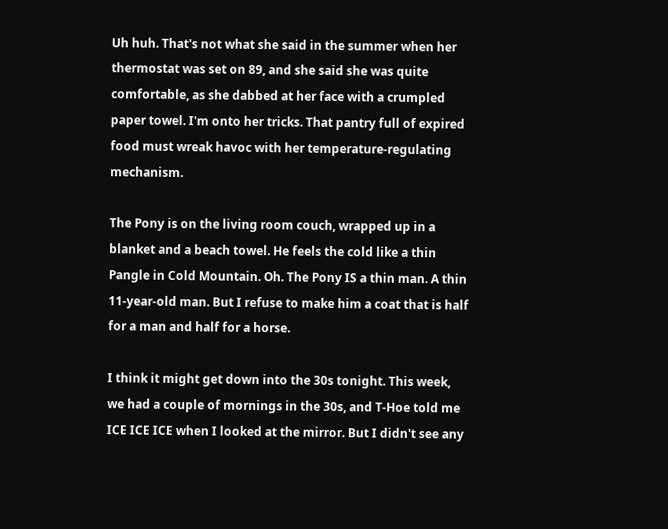Uh huh. That's not what she said in the summer when her thermostat was set on 89, and she said she was quite comfortable, as she dabbed at her face with a crumpled paper towel. I'm onto her tricks. That pantry full of expired food must wreak havoc with her temperature-regulating mechanism.

The Pony is on the living room couch, wrapped up in a blanket and a beach towel. He feels the cold like a thin Pangle in Cold Mountain. Oh. The Pony IS a thin man. A thin 11-year-old man. But I refuse to make him a coat that is half for a man and half for a horse.

I think it might get down into the 30s tonight. This week, we had a couple of mornings in the 30s, and T-Hoe told me ICE ICE ICE when I looked at the mirror. But I didn't see any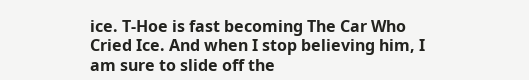ice. T-Hoe is fast becoming The Car Who Cried Ice. And when I stop believing him, I am sure to slide off the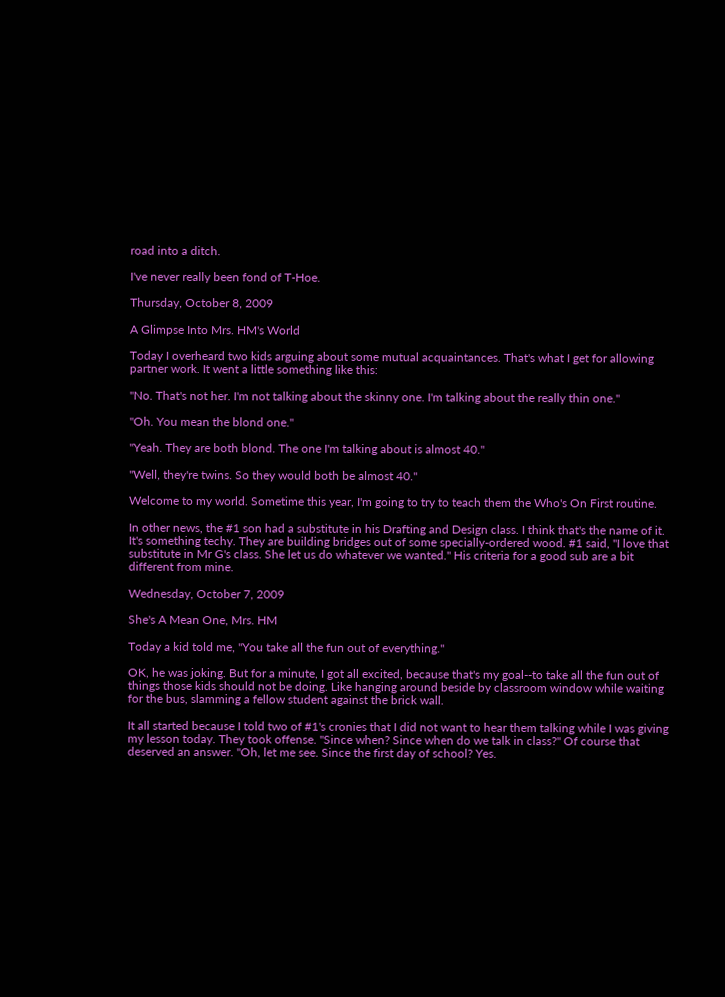road into a ditch.

I've never really been fond of T-Hoe.

Thursday, October 8, 2009

A Glimpse Into Mrs. HM's World

Today I overheard two kids arguing about some mutual acquaintances. That's what I get for allowing partner work. It went a little something like this:

"No. That's not her. I'm not talking about the skinny one. I'm talking about the really thin one."

"Oh. You mean the blond one."

"Yeah. They are both blond. The one I'm talking about is almost 40."

"Well, they're twins. So they would both be almost 40."

Welcome to my world. Sometime this year, I'm going to try to teach them the Who's On First routine.

In other news, the #1 son had a substitute in his Drafting and Design class. I think that's the name of it. It's something techy. They are building bridges out of some specially-ordered wood. #1 said, "I love that substitute in Mr G's class. She let us do whatever we wanted." His criteria for a good sub are a bit different from mine.

Wednesday, October 7, 2009

She's A Mean One, Mrs. HM

Today a kid told me, "You take all the fun out of everything."

OK, he was joking. But for a minute, I got all excited, because that's my goal--to take all the fun out of things those kids should not be doing. Like hanging around beside by classroom window while waiting for the bus, slamming a fellow student against the brick wall.

It all started because I told two of #1's cronies that I did not want to hear them talking while I was giving my lesson today. They took offense. "Since when? Since when do we talk in class?" Of course that deserved an answer. "Oh, let me see. Since the first day of school? Yes.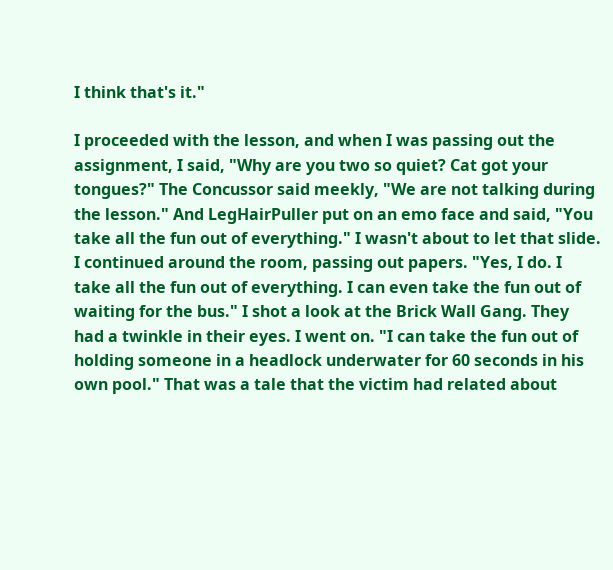I think that's it."

I proceeded with the lesson, and when I was passing out the assignment, I said, "Why are you two so quiet? Cat got your tongues?" The Concussor said meekly, "We are not talking during the lesson." And LegHairPuller put on an emo face and said, "You take all the fun out of everything." I wasn't about to let that slide. I continued around the room, passing out papers. "Yes, I do. I take all the fun out of everything. I can even take the fun out of waiting for the bus." I shot a look at the Brick Wall Gang. They had a twinkle in their eyes. I went on. "I can take the fun out of holding someone in a headlock underwater for 60 seconds in his own pool." That was a tale that the victim had related about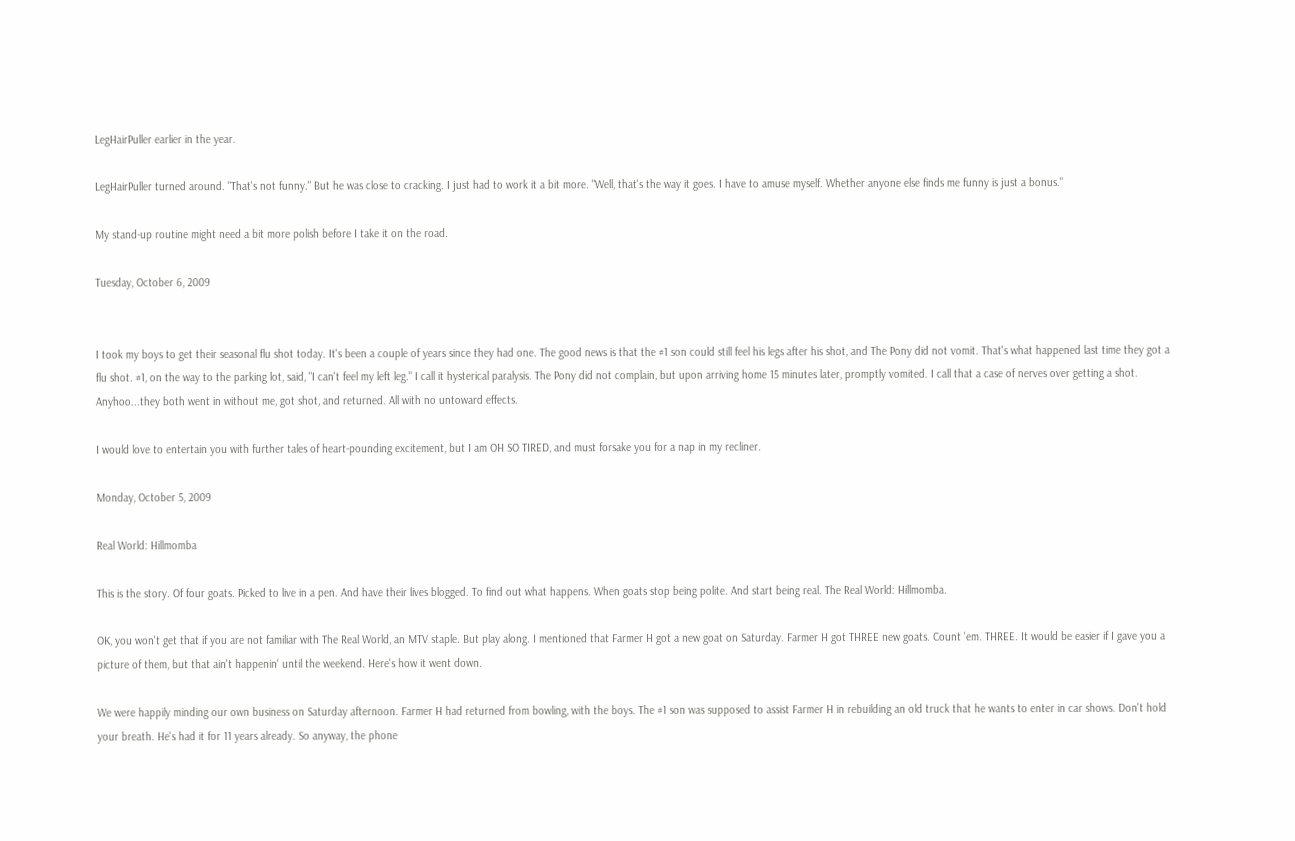LegHairPuller earlier in the year.

LegHairPuller turned around. "That's not funny." But he was close to cracking. I just had to work it a bit more. "Well, that's the way it goes. I have to amuse myself. Whether anyone else finds me funny is just a bonus."

My stand-up routine might need a bit more polish before I take it on the road.

Tuesday, October 6, 2009


I took my boys to get their seasonal flu shot today. It's been a couple of years since they had one. The good news is that the #1 son could still feel his legs after his shot, and The Pony did not vomit. That's what happened last time they got a flu shot. #1, on the way to the parking lot, said, "I can't feel my left leg." I call it hysterical paralysis. The Pony did not complain, but upon arriving home 15 minutes later, promptly vomited. I call that a case of nerves over getting a shot. Anyhoo...they both went in without me, got shot, and returned. All with no untoward effects.

I would love to entertain you with further tales of heart-pounding excitement, but I am OH SO TIRED, and must forsake you for a nap in my recliner.

Monday, October 5, 2009

Real World: Hillmomba

This is the story. Of four goats. Picked to live in a pen. And have their lives blogged. To find out what happens. When goats stop being polite. And start being real. The Real World: Hillmomba.

OK, you won't get that if you are not familiar with The Real World, an MTV staple. But play along. I mentioned that Farmer H got a new goat on Saturday. Farmer H got THREE new goats. Count 'em. THREE. It would be easier if I gave you a picture of them, but that ain't happenin' until the weekend. Here's how it went down.

We were happily minding our own business on Saturday afternoon. Farmer H had returned from bowling, with the boys. The #1 son was supposed to assist Farmer H in rebuilding an old truck that he wants to enter in car shows. Don't hold your breath. He's had it for 11 years already. So anyway, the phone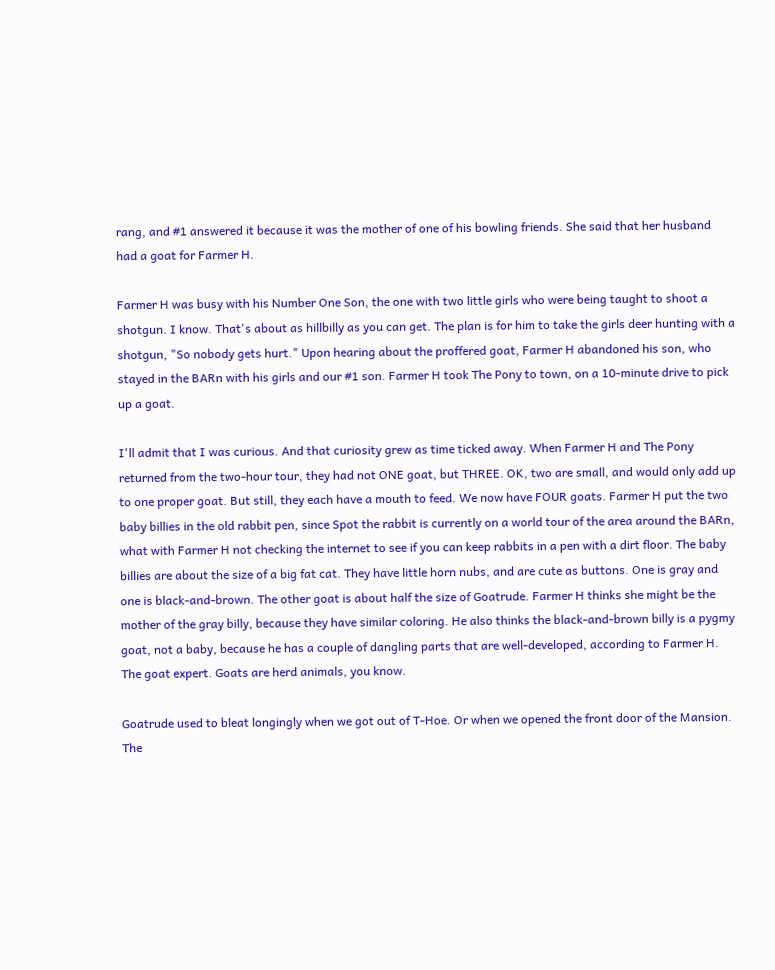rang, and #1 answered it because it was the mother of one of his bowling friends. She said that her husband had a goat for Farmer H.

Farmer H was busy with his Number One Son, the one with two little girls who were being taught to shoot a shotgun. I know. That's about as hillbilly as you can get. The plan is for him to take the girls deer hunting with a shotgun, "So nobody gets hurt." Upon hearing about the proffered goat, Farmer H abandoned his son, who stayed in the BARn with his girls and our #1 son. Farmer H took The Pony to town, on a 10-minute drive to pick up a goat.

I'll admit that I was curious. And that curiosity grew as time ticked away. When Farmer H and The Pony returned from the two-hour tour, they had not ONE goat, but THREE. OK, two are small, and would only add up to one proper goat. But still, they each have a mouth to feed. We now have FOUR goats. Farmer H put the two baby billies in the old rabbit pen, since Spot the rabbit is currently on a world tour of the area around the BARn, what with Farmer H not checking the internet to see if you can keep rabbits in a pen with a dirt floor. The baby billies are about the size of a big fat cat. They have little horn nubs, and are cute as buttons. One is gray and one is black-and-brown. The other goat is about half the size of Goatrude. Farmer H thinks she might be the mother of the gray billy, because they have similar coloring. He also thinks the black-and-brown billy is a pygmy goat, not a baby, because he has a couple of dangling parts that are well-developed, according to Farmer H. The goat expert. Goats are herd animals, you know.

Goatrude used to bleat longingly when we got out of T-Hoe. Or when we opened the front door of the Mansion. The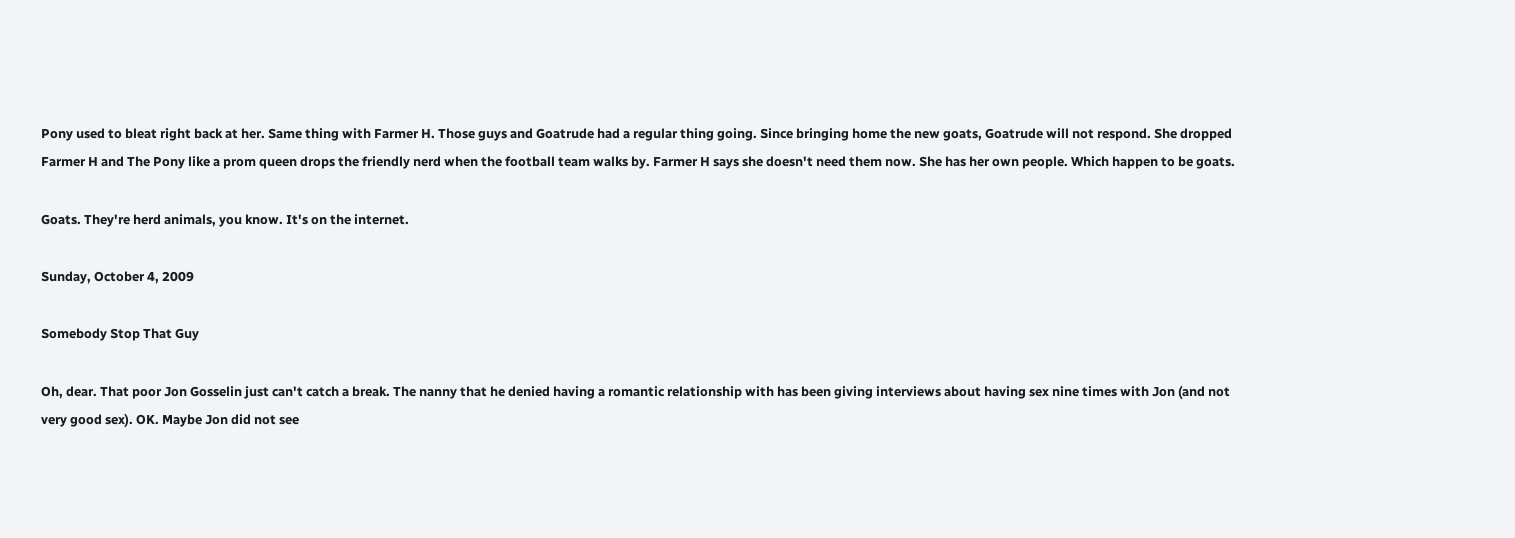Pony used to bleat right back at her. Same thing with Farmer H. Those guys and Goatrude had a regular thing going. Since bringing home the new goats, Goatrude will not respond. She dropped Farmer H and The Pony like a prom queen drops the friendly nerd when the football team walks by. Farmer H says she doesn't need them now. She has her own people. Which happen to be goats.

Goats. They're herd animals, you know. It's on the internet.

Sunday, October 4, 2009

Somebody Stop That Guy

Oh, dear. That poor Jon Gosselin just can't catch a break. The nanny that he denied having a romantic relationship with has been giving interviews about having sex nine times with Jon (and not very good sex). OK. Maybe Jon did not see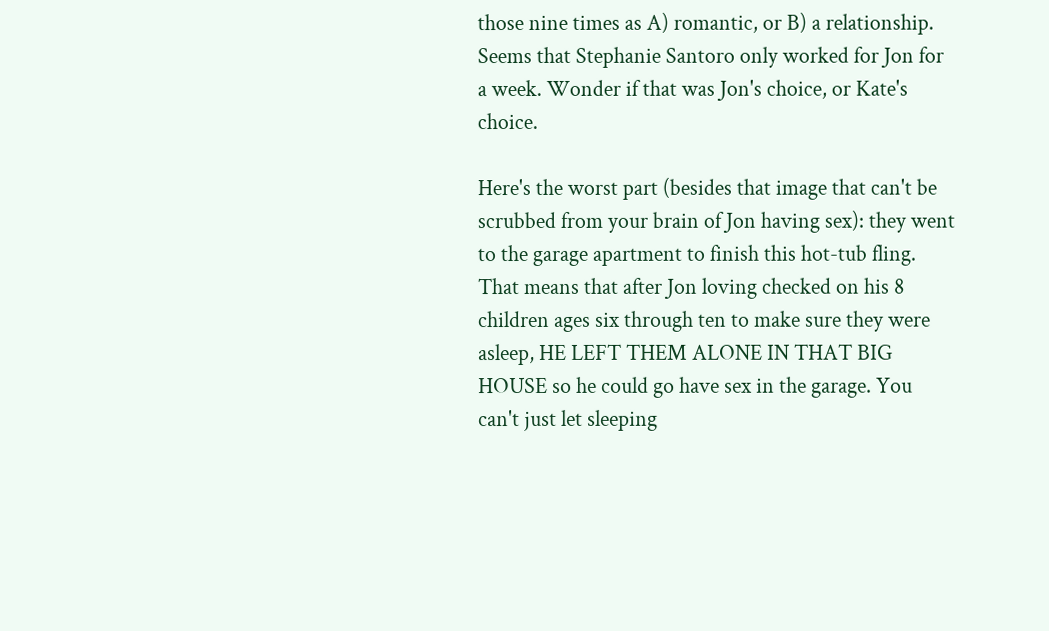those nine times as A) romantic, or B) a relationship. Seems that Stephanie Santoro only worked for Jon for a week. Wonder if that was Jon's choice, or Kate's choice.

Here's the worst part (besides that image that can't be scrubbed from your brain of Jon having sex): they went to the garage apartment to finish this hot-tub fling. That means that after Jon loving checked on his 8 children ages six through ten to make sure they were asleep, HE LEFT THEM ALONE IN THAT BIG HOUSE so he could go have sex in the garage. You can't just let sleeping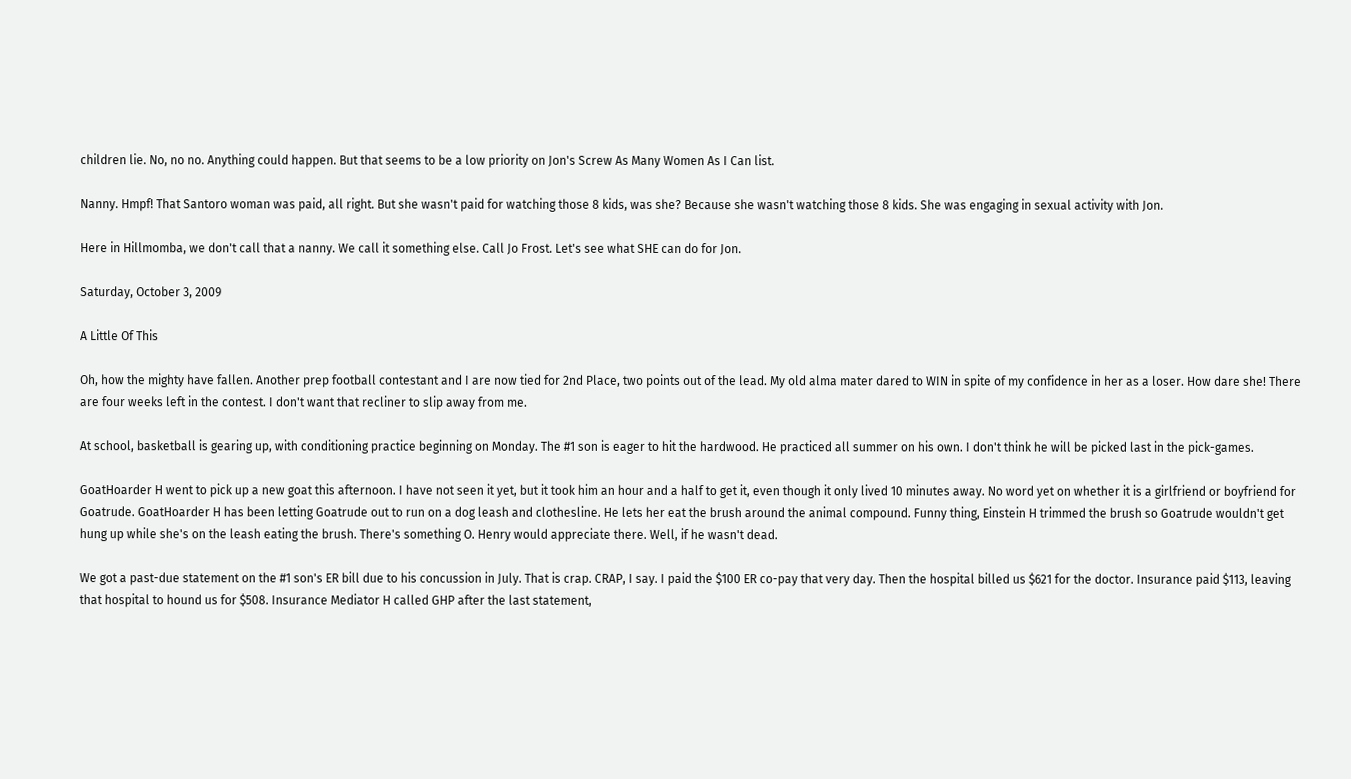children lie. No, no no. Anything could happen. But that seems to be a low priority on Jon's Screw As Many Women As I Can list.

Nanny. Hmpf! That Santoro woman was paid, all right. But she wasn't paid for watching those 8 kids, was she? Because she wasn't watching those 8 kids. She was engaging in sexual activity with Jon.

Here in Hillmomba, we don't call that a nanny. We call it something else. Call Jo Frost. Let's see what SHE can do for Jon.

Saturday, October 3, 2009

A Little Of This

Oh, how the mighty have fallen. Another prep football contestant and I are now tied for 2nd Place, two points out of the lead. My old alma mater dared to WIN in spite of my confidence in her as a loser. How dare she! There are four weeks left in the contest. I don't want that recliner to slip away from me.

At school, basketball is gearing up, with conditioning practice beginning on Monday. The #1 son is eager to hit the hardwood. He practiced all summer on his own. I don't think he will be picked last in the pick-games.

GoatHoarder H went to pick up a new goat this afternoon. I have not seen it yet, but it took him an hour and a half to get it, even though it only lived 10 minutes away. No word yet on whether it is a girlfriend or boyfriend for Goatrude. GoatHoarder H has been letting Goatrude out to run on a dog leash and clothesline. He lets her eat the brush around the animal compound. Funny thing, Einstein H trimmed the brush so Goatrude wouldn't get hung up while she's on the leash eating the brush. There's something O. Henry would appreciate there. Well, if he wasn't dead.

We got a past-due statement on the #1 son's ER bill due to his concussion in July. That is crap. CRAP, I say. I paid the $100 ER co-pay that very day. Then the hospital billed us $621 for the doctor. Insurance paid $113, leaving that hospital to hound us for $508. Insurance Mediator H called GHP after the last statement,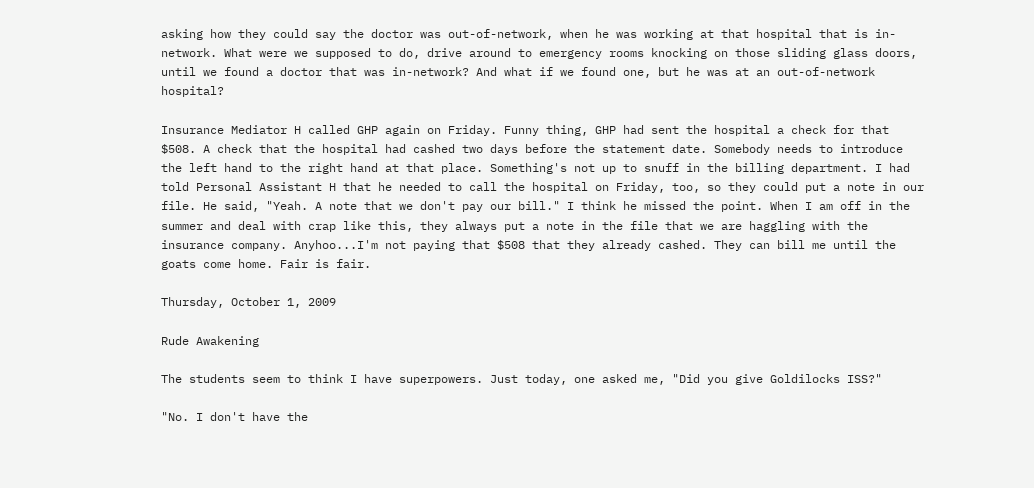asking how they could say the doctor was out-of-network, when he was working at that hospital that is in-network. What were we supposed to do, drive around to emergency rooms knocking on those sliding glass doors, until we found a doctor that was in-network? And what if we found one, but he was at an out-of-network hospital?

Insurance Mediator H called GHP again on Friday. Funny thing, GHP had sent the hospital a check for that $508. A check that the hospital had cashed two days before the statement date. Somebody needs to introduce the left hand to the right hand at that place. Something's not up to snuff in the billing department. I had told Personal Assistant H that he needed to call the hospital on Friday, too, so they could put a note in our file. He said, "Yeah. A note that we don't pay our bill." I think he missed the point. When I am off in the summer and deal with crap like this, they always put a note in the file that we are haggling with the insurance company. Anyhoo...I'm not paying that $508 that they already cashed. They can bill me until the goats come home. Fair is fair.

Thursday, October 1, 2009

Rude Awakening

The students seem to think I have superpowers. Just today, one asked me, "Did you give Goldilocks ISS?"

"No. I don't have the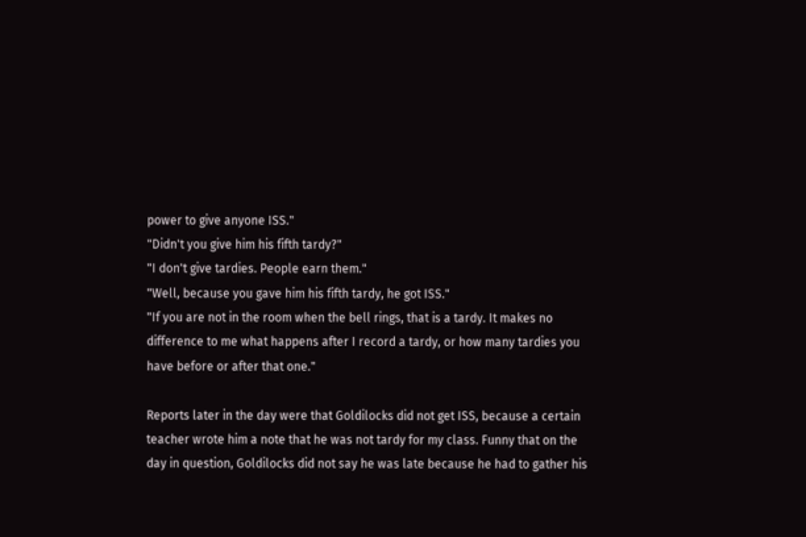power to give anyone ISS."
"Didn't you give him his fifth tardy?"
"I don't give tardies. People earn them."
"Well, because you gave him his fifth tardy, he got ISS."
"If you are not in the room when the bell rings, that is a tardy. It makes no difference to me what happens after I record a tardy, or how many tardies you have before or after that one."

Reports later in the day were that Goldilocks did not get ISS, because a certain teacher wrote him a note that he was not tardy for my class. Funny that on the day in question, Goldilocks did not say he was late because he had to gather his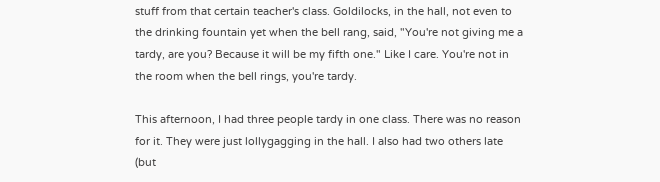stuff from that certain teacher's class. Goldilocks, in the hall, not even to the drinking fountain yet when the bell rang, said, "You're not giving me a tardy, are you? Because it will be my fifth one." Like I care. You're not in the room when the bell rings, you're tardy.

This afternoon, I had three people tardy in one class. There was no reason for it. They were just lollygagging in the hall. I also had two others late (but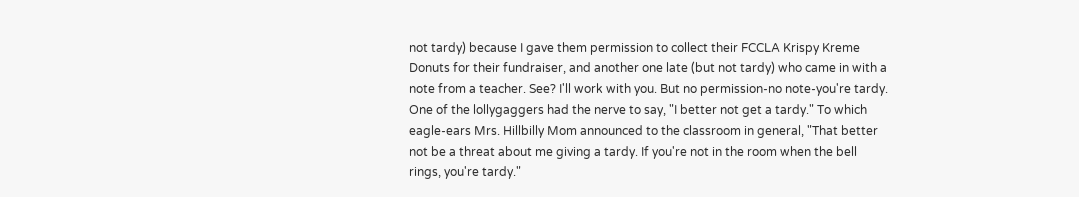not tardy) because I gave them permission to collect their FCCLA Krispy Kreme Donuts for their fundraiser, and another one late (but not tardy) who came in with a note from a teacher. See? I'll work with you. But no permission-no note-you're tardy. One of the lollygaggers had the nerve to say, "I better not get a tardy." To which eagle-ears Mrs. Hillbilly Mom announced to the classroom in general, "That better not be a threat about me giving a tardy. If you're not in the room when the bell rings, you're tardy."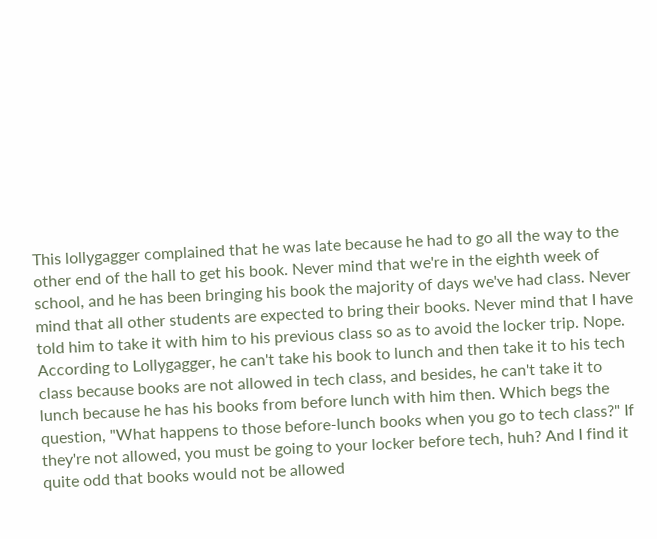This lollygagger complained that he was late because he had to go all the way to the other end of the hall to get his book. Never mind that we're in the eighth week of school, and he has been bringing his book the majority of days we've had class. Never mind that all other students are expected to bring their books. Never mind that I have told him to take it with him to his previous class so as to avoid the locker trip. Nope. According to Lollygagger, he can't take his book to lunch and then take it to his tech class because books are not allowed in tech class, and besides, he can't take it to lunch because he has his books from before lunch with him then. Which begs the question, "What happens to those before-lunch books when you go to tech class?" If they're not allowed, you must be going to your locker before tech, huh? And I find it quite odd that books would not be allowed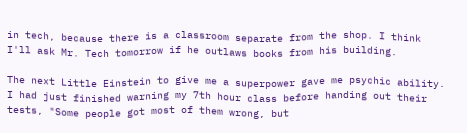in tech, because there is a classroom separate from the shop. I think I'll ask Mr. Tech tomorrow if he outlaws books from his building.

The next Little Einstein to give me a superpower gave me psychic ability. I had just finished warning my 7th hour class before handing out their tests, "Some people got most of them wrong, but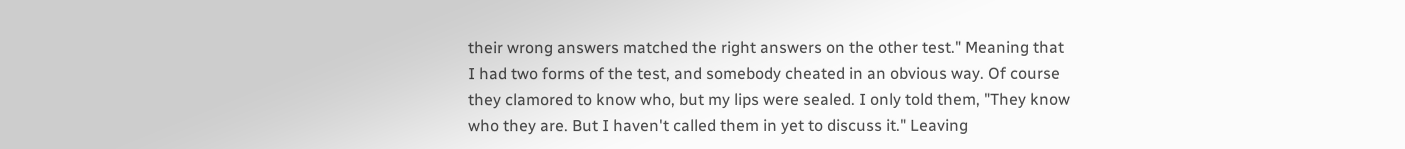their wrong answers matched the right answers on the other test." Meaning that I had two forms of the test, and somebody cheated in an obvious way. Of course they clamored to know who, but my lips were sealed. I only told them, "They know who they are. But I haven't called them in yet to discuss it." Leaving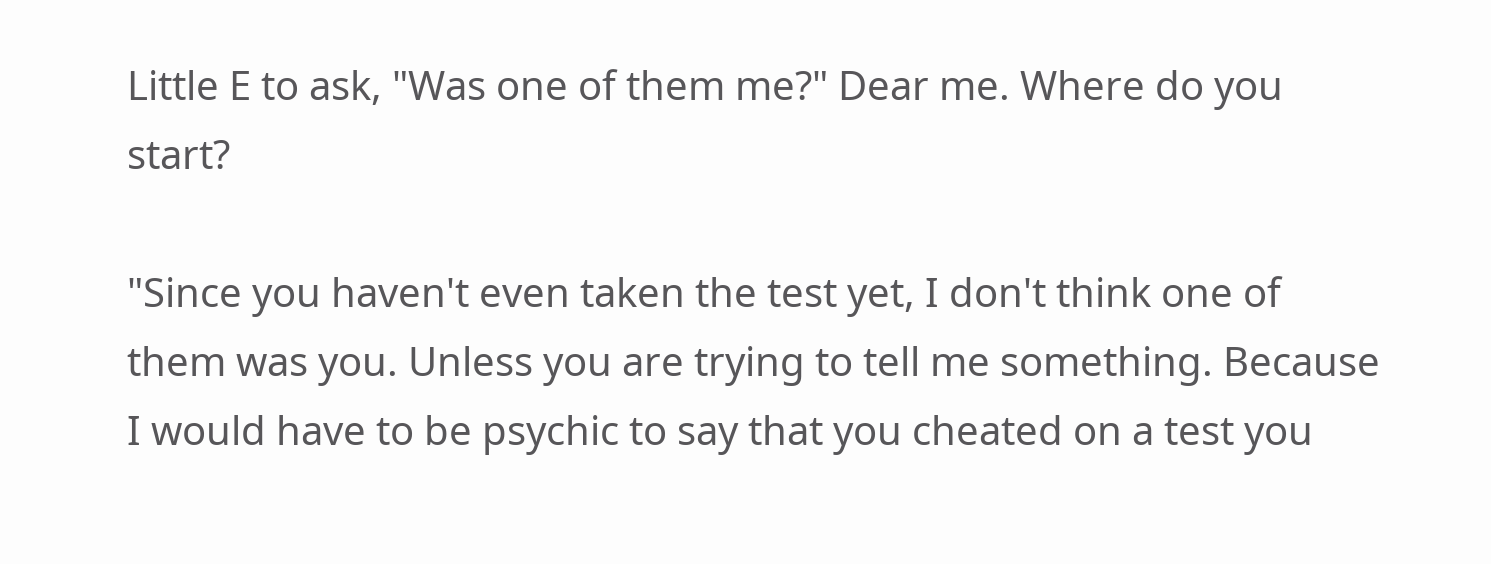Little E to ask, "Was one of them me?" Dear me. Where do you start?

"Since you haven't even taken the test yet, I don't think one of them was you. Unless you are trying to tell me something. Because I would have to be psychic to say that you cheated on a test you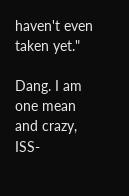haven't even taken yet."

Dang. I am one mean and crazy, ISS-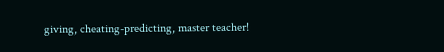giving, cheating-predicting, master teacher!